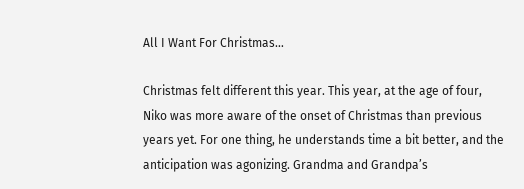All I Want For Christmas…

Christmas felt different this year. This year, at the age of four, Niko was more aware of the onset of Christmas than previous years yet. For one thing, he understands time a bit better, and the anticipation was agonizing. Grandma and Grandpa’s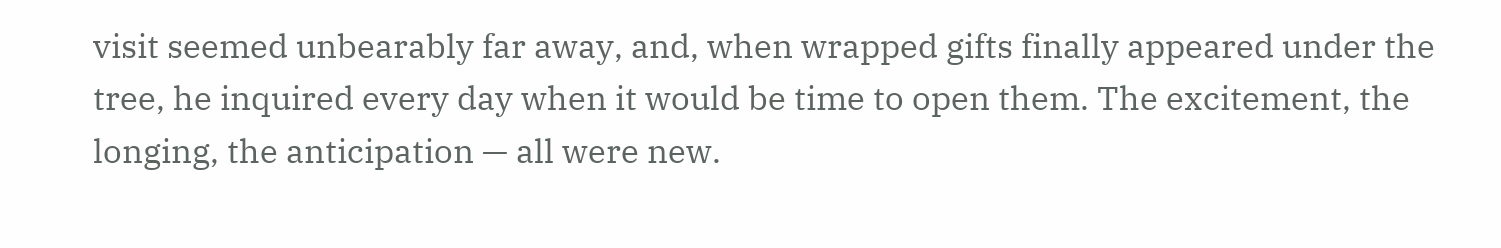visit seemed unbearably far away, and, when wrapped gifts finally appeared under the tree, he inquired every day when it would be time to open them. The excitement, the longing, the anticipation — all were new.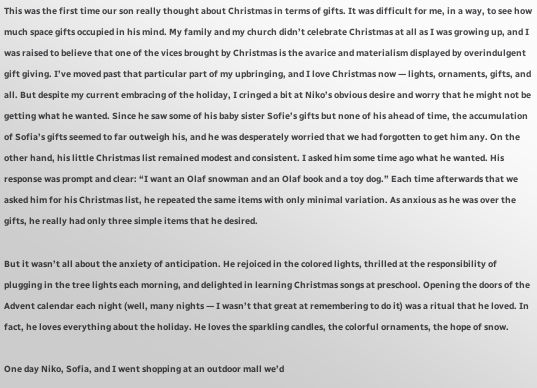This was the first time our son really thought about Christmas in terms of gifts. It was difficult for me, in a way, to see how much space gifts occupied in his mind. My family and my church didn’t celebrate Christmas at all as I was growing up, and I was raised to believe that one of the vices brought by Christmas is the avarice and materialism displayed by overindulgent gift giving. I’ve moved past that particular part of my upbringing, and I love Christmas now — lights, ornaments, gifts, and all. But despite my current embracing of the holiday, I cringed a bit at Niko’s obvious desire and worry that he might not be getting what he wanted. Since he saw some of his baby sister Sofie’s gifts but none of his ahead of time, the accumulation of Sofia’s gifts seemed to far outweigh his, and he was desperately worried that we had forgotten to get him any. On the other hand, his little Christmas list remained modest and consistent. I asked him some time ago what he wanted. His response was prompt and clear: “I want an Olaf snowman and an Olaf book and a toy dog.” Each time afterwards that we asked him for his Christmas list, he repeated the same items with only minimal variation. As anxious as he was over the gifts, he really had only three simple items that he desired.

But it wasn’t all about the anxiety of anticipation. He rejoiced in the colored lights, thrilled at the responsibility of plugging in the tree lights each morning, and delighted in learning Christmas songs at preschool. Opening the doors of the Advent calendar each night (well, many nights — I wasn’t that great at remembering to do it) was a ritual that he loved. In fact, he loves everything about the holiday. He loves the sparkling candles, the colorful ornaments, the hope of snow.

One day Niko, Sofia, and I went shopping at an outdoor mall we’d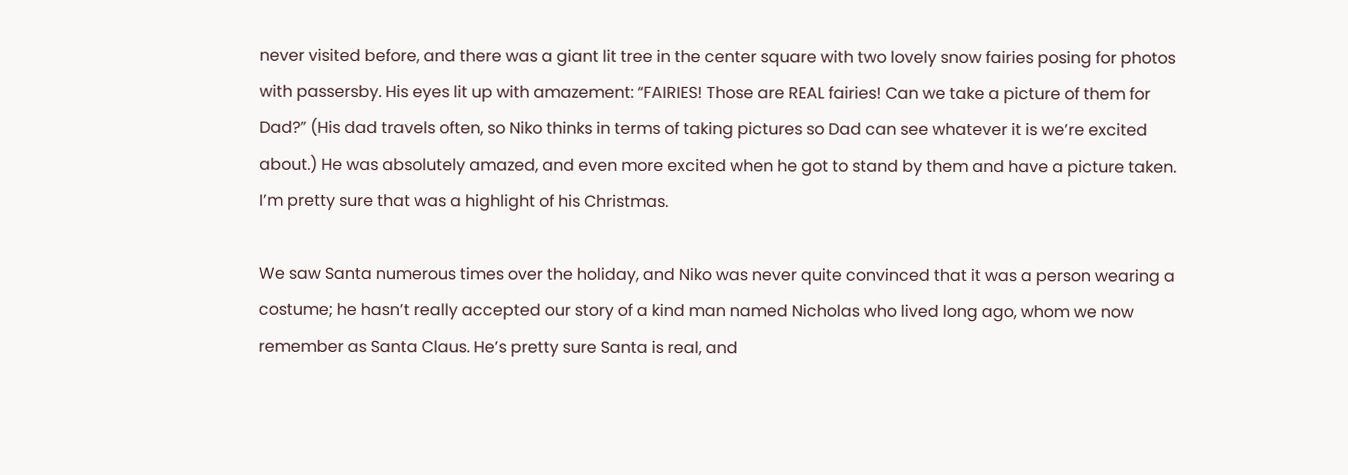never visited before, and there was a giant lit tree in the center square with two lovely snow fairies posing for photos with passersby. His eyes lit up with amazement: “FAIRIES! Those are REAL fairies! Can we take a picture of them for Dad?” (His dad travels often, so Niko thinks in terms of taking pictures so Dad can see whatever it is we’re excited about.) He was absolutely amazed, and even more excited when he got to stand by them and have a picture taken. I’m pretty sure that was a highlight of his Christmas.

We saw Santa numerous times over the holiday, and Niko was never quite convinced that it was a person wearing a costume; he hasn’t really accepted our story of a kind man named Nicholas who lived long ago, whom we now remember as Santa Claus. He’s pretty sure Santa is real, and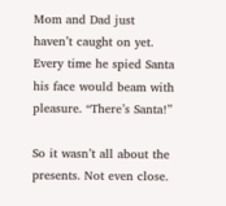Mom and Dad just haven’t caught on yet. Every time he spied Santa his face would beam with pleasure. “There’s Santa!”

So it wasn’t all about the presents. Not even close.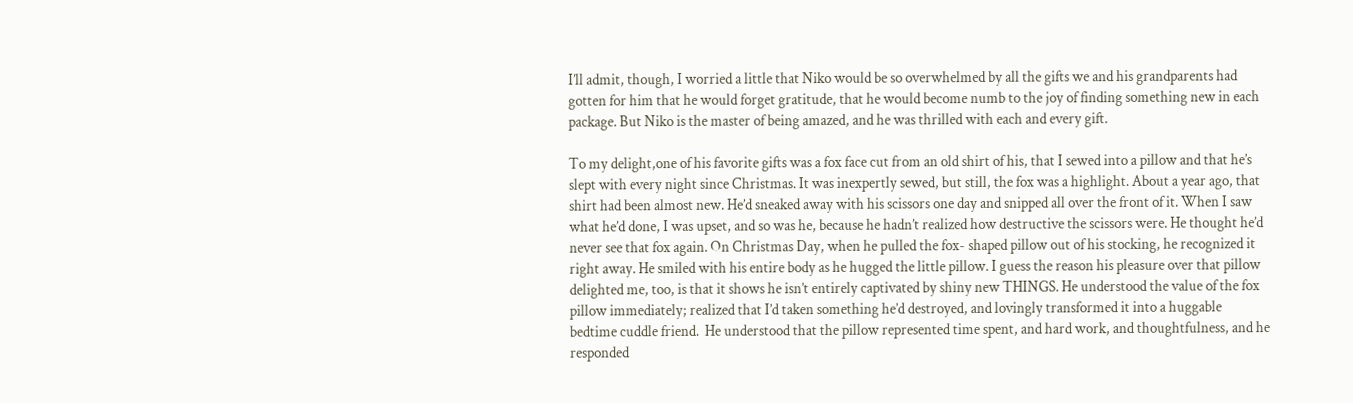I’ll admit, though, I worried a little that Niko would be so overwhelmed by all the gifts we and his grandparents had gotten for him that he would forget gratitude, that he would become numb to the joy of finding something new in each package. But Niko is the master of being amazed, and he was thrilled with each and every gift.

To my delight,one of his favorite gifts was a fox face cut from an old shirt of his, that I sewed into a pillow and that he’s slept with every night since Christmas. It was inexpertly sewed, but still, the fox was a highlight. About a year ago, that shirt had been almost new. He’d sneaked away with his scissors one day and snipped all over the front of it. When I saw what he’d done, I was upset, and so was he, because he hadn’t realized how destructive the scissors were. He thought he’d never see that fox again. On Christmas Day, when he pulled the fox- shaped pillow out of his stocking, he recognized it right away. He smiled with his entire body as he hugged the little pillow. I guess the reason his pleasure over that pillow delighted me, too, is that it shows he isn’t entirely captivated by shiny new THINGS. He understood the value of the fox pillow immediately; realized that I’d taken something he’d destroyed, and lovingly transformed it into a huggable bedtime cuddle friend.  He understood that the pillow represented time spent, and hard work, and thoughtfulness, and he responded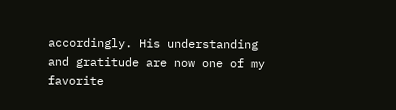accordingly. His understanding and gratitude are now one of my favorite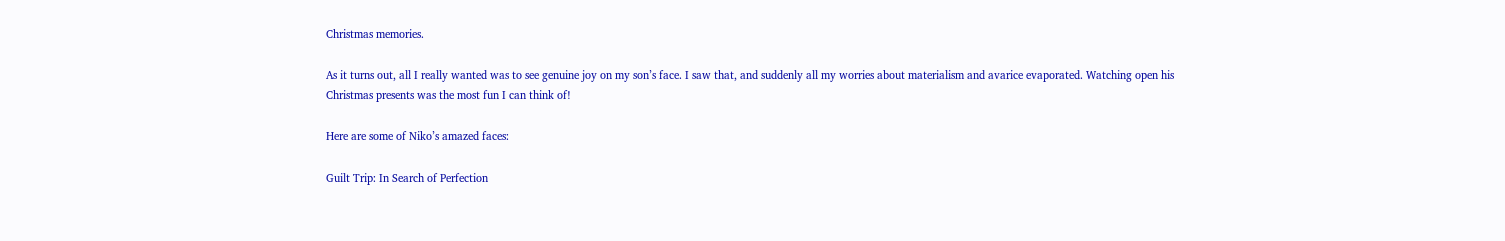Christmas memories.

As it turns out, all I really wanted was to see genuine joy on my son’s face. I saw that, and suddenly all my worries about materialism and avarice evaporated. Watching open his Christmas presents was the most fun I can think of!

Here are some of Niko’s amazed faces:

Guilt Trip: In Search of Perfection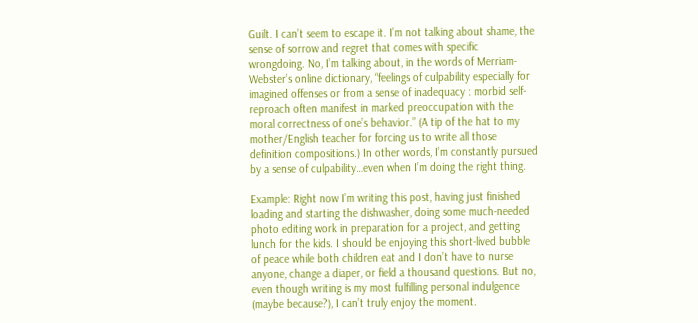Guilt. I can’t seem to escape it. I’m not talking about shame, the sense of sorrow and regret that comes with specific wrongdoing. No, I’m talking about, in the words of Merriam-Webster’s online dictionary, “feelings of culpability especially for imagined offenses or from a sense of inadequacy : morbid self-reproach often manifest in marked preoccupation with the moral correctness of one’s behavior.” (A tip of the hat to my mother/English teacher for forcing us to write all those definition compositions.) In other words, I’m constantly pursued by a sense of culpability…even when I’m doing the right thing.

Example: Right now I’m writing this post, having just finished loading and starting the dishwasher, doing some much-needed photo editing work in preparation for a project, and getting lunch for the kids. I should be enjoying this short-lived bubble of peace while both children eat and I don’t have to nurse anyone, change a diaper, or field a thousand questions. But no, even though writing is my most fulfilling personal indulgence (maybe because?), I can’t truly enjoy the moment.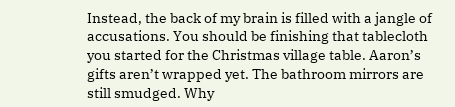Instead, the back of my brain is filled with a jangle of accusations. You should be finishing that tablecloth you started for the Christmas village table. Aaron’s gifts aren’t wrapped yet. The bathroom mirrors are still smudged. Why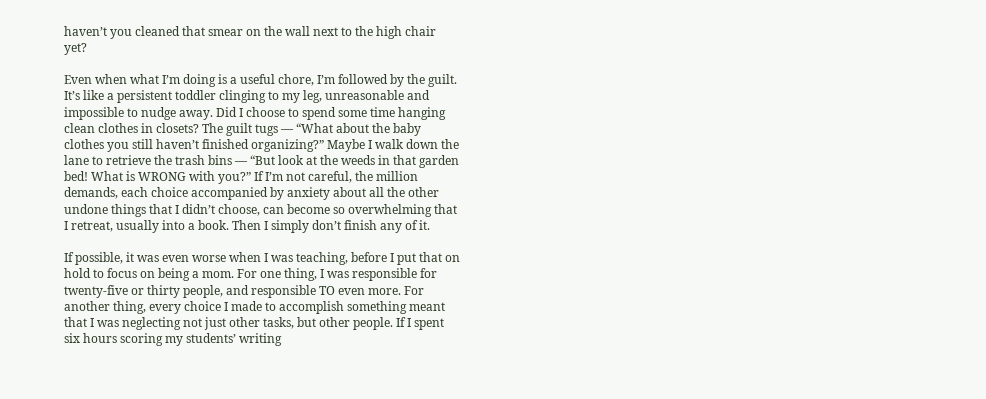haven’t you cleaned that smear on the wall next to the high chair yet?

Even when what I’m doing is a useful chore, I’m followed by the guilt. It’s like a persistent toddler clinging to my leg, unreasonable and impossible to nudge away. Did I choose to spend some time hanging clean clothes in closets? The guilt tugs — “What about the baby clothes you still haven’t finished organizing?” Maybe I walk down the lane to retrieve the trash bins — “But look at the weeds in that garden bed! What is WRONG with you?” If I’m not careful, the million demands, each choice accompanied by anxiety about all the other undone things that I didn’t choose, can become so overwhelming that I retreat, usually into a book. Then I simply don’t finish any of it.

If possible, it was even worse when I was teaching, before I put that on hold to focus on being a mom. For one thing, I was responsible for twenty-five or thirty people, and responsible TO even more. For another thing, every choice I made to accomplish something meant that I was neglecting not just other tasks, but other people. If I spent six hours scoring my students’ writing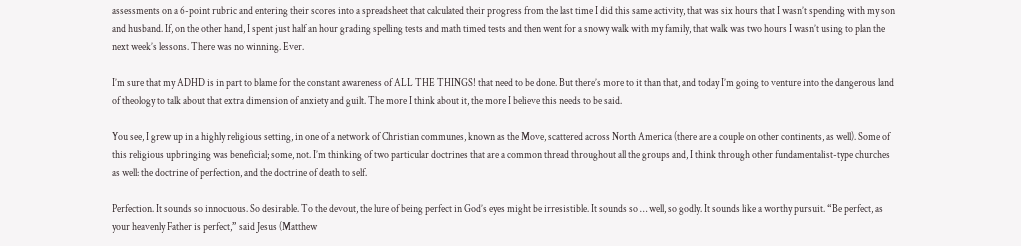assessments on a 6-point rubric and entering their scores into a spreadsheet that calculated their progress from the last time I did this same activity, that was six hours that I wasn’t spending with my son and husband. If, on the other hand, I spent just half an hour grading spelling tests and math timed tests and then went for a snowy walk with my family, that walk was two hours I wasn’t using to plan the next week’s lessons. There was no winning. Ever.

I’m sure that my ADHD is in part to blame for the constant awareness of ALL THE THINGS! that need to be done. But there’s more to it than that, and today I’m going to venture into the dangerous land of theology to talk about that extra dimension of anxiety and guilt. The more I think about it, the more I believe this needs to be said.

You see, I grew up in a highly religious setting, in one of a network of Christian communes, known as the Move, scattered across North America (there are a couple on other continents, as well). Some of this religious upbringing was beneficial; some, not. I’m thinking of two particular doctrines that are a common thread throughout all the groups and, I think through other fundamentalist-type churches as well: the doctrine of perfection, and the doctrine of death to self.

Perfection. It sounds so innocuous. So desirable. To the devout, the lure of being perfect in God’s eyes might be irresistible. It sounds so … well, so godly. It sounds like a worthy pursuit. “Be perfect, as your heavenly Father is perfect,” said Jesus (Matthew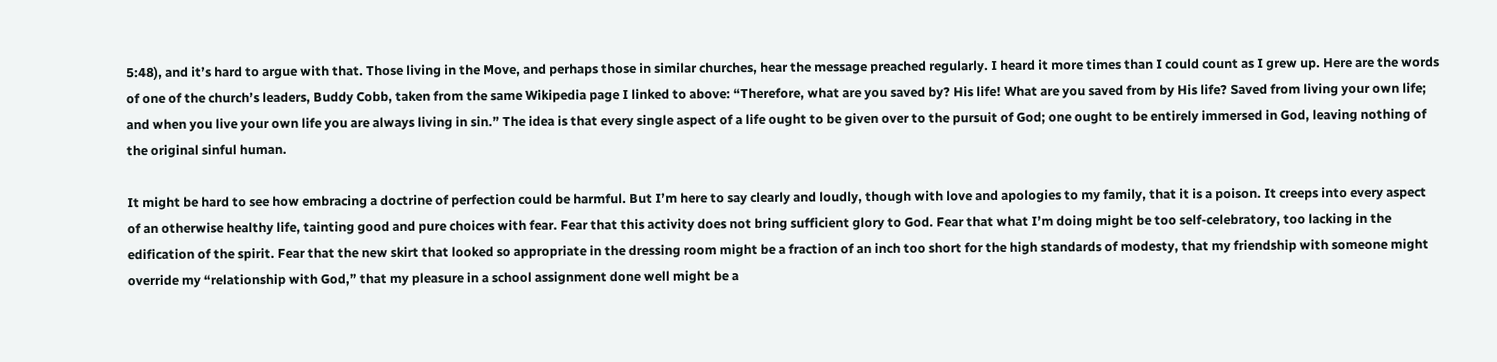5:48), and it’s hard to argue with that. Those living in the Move, and perhaps those in similar churches, hear the message preached regularly. I heard it more times than I could count as I grew up. Here are the words of one of the church’s leaders, Buddy Cobb, taken from the same Wikipedia page I linked to above: “Therefore, what are you saved by? His life! What are you saved from by His life? Saved from living your own life; and when you live your own life you are always living in sin.” The idea is that every single aspect of a life ought to be given over to the pursuit of God; one ought to be entirely immersed in God, leaving nothing of the original sinful human.

It might be hard to see how embracing a doctrine of perfection could be harmful. But I’m here to say clearly and loudly, though with love and apologies to my family, that it is a poison. It creeps into every aspect of an otherwise healthy life, tainting good and pure choices with fear. Fear that this activity does not bring sufficient glory to God. Fear that what I’m doing might be too self-celebratory, too lacking in the edification of the spirit. Fear that the new skirt that looked so appropriate in the dressing room might be a fraction of an inch too short for the high standards of modesty, that my friendship with someone might override my “relationship with God,” that my pleasure in a school assignment done well might be a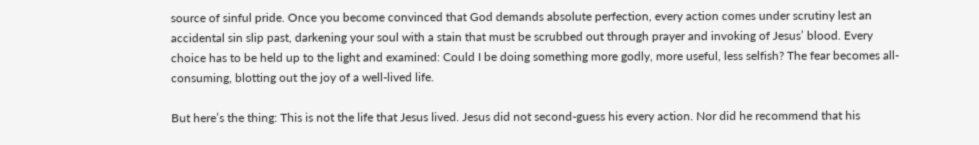source of sinful pride. Once you become convinced that God demands absolute perfection, every action comes under scrutiny lest an accidental sin slip past, darkening your soul with a stain that must be scrubbed out through prayer and invoking of Jesus’ blood. Every choice has to be held up to the light and examined: Could I be doing something more godly, more useful, less selfish? The fear becomes all-consuming, blotting out the joy of a well-lived life.

But here’s the thing: This is not the life that Jesus lived. Jesus did not second-guess his every action. Nor did he recommend that his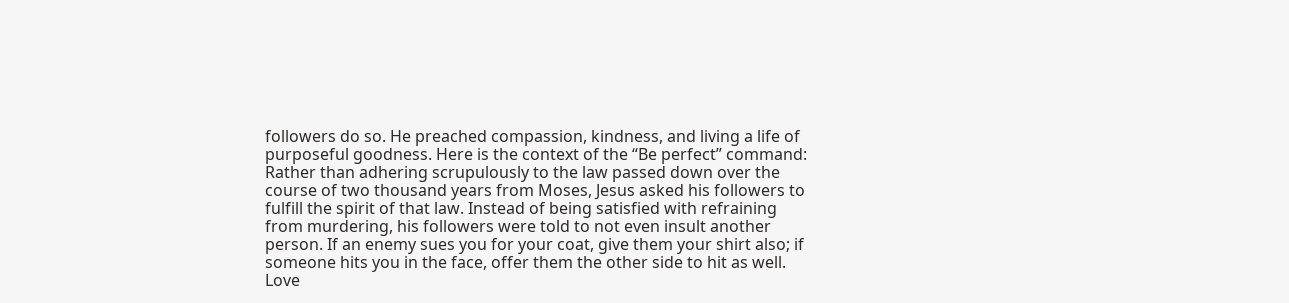followers do so. He preached compassion, kindness, and living a life of purposeful goodness. Here is the context of the “Be perfect” command: Rather than adhering scrupulously to the law passed down over the course of two thousand years from Moses, Jesus asked his followers to fulfill the spirit of that law. Instead of being satisfied with refraining from murdering, his followers were told to not even insult another person. If an enemy sues you for your coat, give them your shirt also; if someone hits you in the face, offer them the other side to hit as well. Love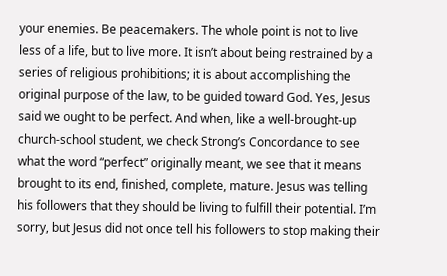your enemies. Be peacemakers. The whole point is not to live less of a life, but to live more. It isn’t about being restrained by a series of religious prohibitions; it is about accomplishing the original purpose of the law, to be guided toward God. Yes, Jesus said we ought to be perfect. And when, like a well-brought-up church-school student, we check Strong’s Concordance to see what the word “perfect” originally meant, we see that it means brought to its end, finished, complete, mature. Jesus was telling his followers that they should be living to fulfill their potential. I’m sorry, but Jesus did not once tell his followers to stop making their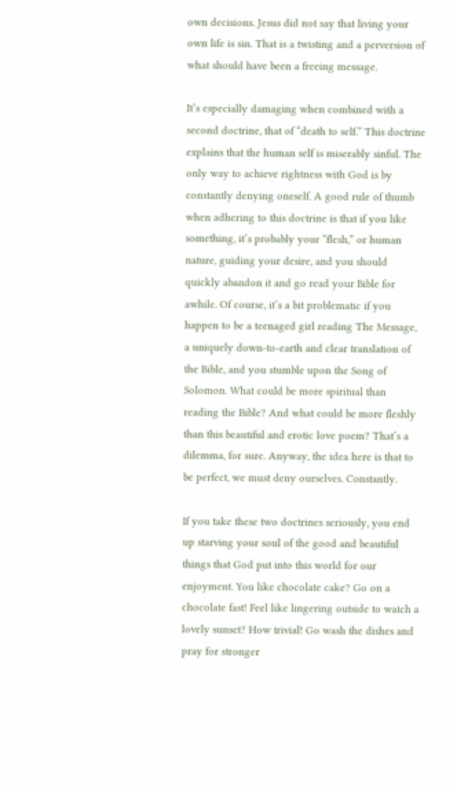own decisions. Jesus did not say that living your own life is sin. That is a twisting and a perversion of what should have been a freeing message.

It’s especially damaging when combined with a second doctrine, that of “death to self.” This doctrine explains that the human self is miserably sinful. The only way to achieve rightness with God is by constantly denying oneself. A good rule of thumb when adhering to this doctrine is that if you like something, it’s probably your “flesh,” or human nature, guiding your desire, and you should quickly abandon it and go read your Bible for awhile. Of course, it’s a bit problematic if you happen to be a teenaged girl reading The Message, a uniquely down-to-earth and clear translation of the Bible, and you stumble upon the Song of Solomon. What could be more spiritual than reading the Bible? And what could be more fleshly than this beautiful and erotic love poem? That’s a dilemma, for sure. Anyway, the idea here is that to be perfect, we must deny ourselves. Constantly.

If you take these two doctrines seriously, you end up starving your soul of the good and beautiful things that God put into this world for our enjoyment. You like chocolate cake? Go on a chocolate fast! Feel like lingering outside to watch a lovely sunset? How trivial! Go wash the dishes and pray for stronger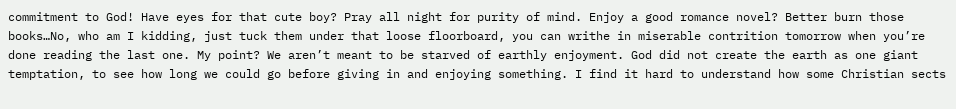commitment to God! Have eyes for that cute boy? Pray all night for purity of mind. Enjoy a good romance novel? Better burn those books…No, who am I kidding, just tuck them under that loose floorboard, you can writhe in miserable contrition tomorrow when you’re done reading the last one. My point? We aren’t meant to be starved of earthly enjoyment. God did not create the earth as one giant temptation, to see how long we could go before giving in and enjoying something. I find it hard to understand how some Christian sects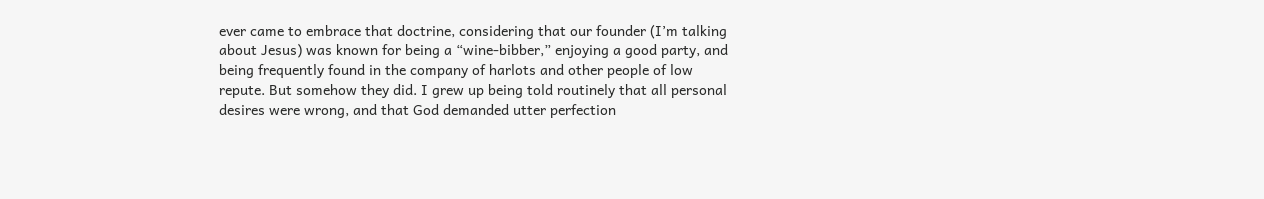ever came to embrace that doctrine, considering that our founder (I’m talking about Jesus) was known for being a “wine-bibber,” enjoying a good party, and being frequently found in the company of harlots and other people of low repute. But somehow they did. I grew up being told routinely that all personal desires were wrong, and that God demanded utter perfection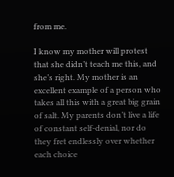from me.

I know my mother will protest that she didn’t teach me this, and she’s right. My mother is an excellent example of a person who takes all this with a great big grain of salt. My parents don’t live a life of constant self-denial, nor do they fret endlessly over whether each choice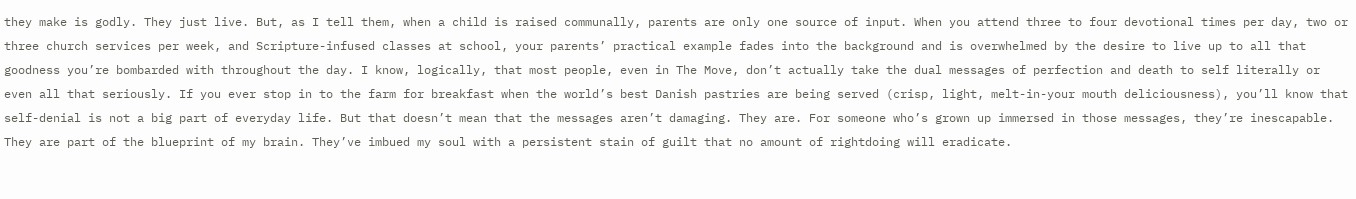they make is godly. They just live. But, as I tell them, when a child is raised communally, parents are only one source of input. When you attend three to four devotional times per day, two or three church services per week, and Scripture-infused classes at school, your parents’ practical example fades into the background and is overwhelmed by the desire to live up to all that goodness you’re bombarded with throughout the day. I know, logically, that most people, even in The Move, don’t actually take the dual messages of perfection and death to self literally or even all that seriously. If you ever stop in to the farm for breakfast when the world’s best Danish pastries are being served (crisp, light, melt-in-your mouth deliciousness), you’ll know that self-denial is not a big part of everyday life. But that doesn’t mean that the messages aren’t damaging. They are. For someone who’s grown up immersed in those messages, they’re inescapable. They are part of the blueprint of my brain. They’ve imbued my soul with a persistent stain of guilt that no amount of rightdoing will eradicate.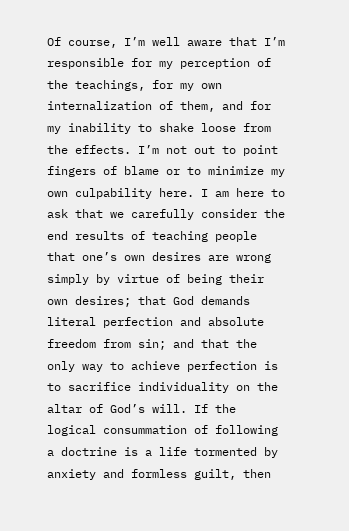Of course, I’m well aware that I’m responsible for my perception of the teachings, for my own internalization of them, and for my inability to shake loose from the effects. I’m not out to point fingers of blame or to minimize my own culpability here. I am here to ask that we carefully consider the end results of teaching people that one’s own desires are wrong simply by virtue of being their own desires; that God demands literal perfection and absolute freedom from sin; and that the only way to achieve perfection is to sacrifice individuality on the altar of God’s will. If the logical consummation of following a doctrine is a life tormented by anxiety and formless guilt, then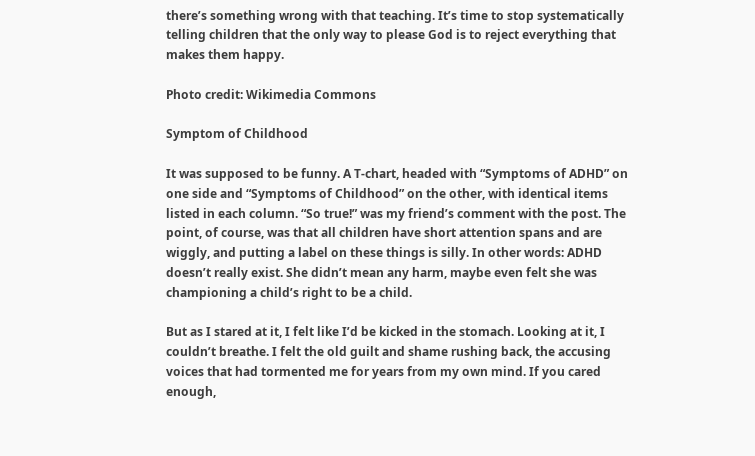there’s something wrong with that teaching. It’s time to stop systematically telling children that the only way to please God is to reject everything that makes them happy.

Photo credit: Wikimedia Commons

Symptom of Childhood

It was supposed to be funny. A T-chart, headed with “Symptoms of ADHD” on one side and “Symptoms of Childhood” on the other, with identical items listed in each column. “So true!” was my friend’s comment with the post. The point, of course, was that all children have short attention spans and are wiggly, and putting a label on these things is silly. In other words: ADHD doesn’t really exist. She didn’t mean any harm, maybe even felt she was championing a child’s right to be a child.

But as I stared at it, I felt like I’d be kicked in the stomach. Looking at it, I couldn’t breathe. I felt the old guilt and shame rushing back, the accusing voices that had tormented me for years from my own mind. If you cared enough,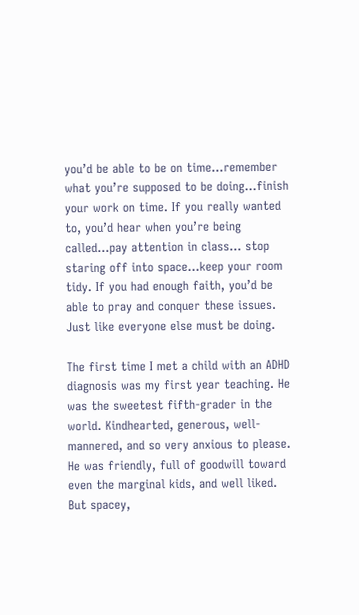you’d be able to be on time…remember what you’re supposed to be doing…finish your work on time. If you really wanted to, you’d hear when you’re being called…pay attention in class… stop staring off into space…keep your room tidy. If you had enough faith, you’d be able to pray and conquer these issues. Just like everyone else must be doing.

The first time I met a child with an ADHD diagnosis was my first year teaching. He was the sweetest fifth-grader in the world. Kindhearted, generous, well-mannered, and so very anxious to please. He was friendly, full of goodwill toward even the marginal kids, and well liked. But spacey,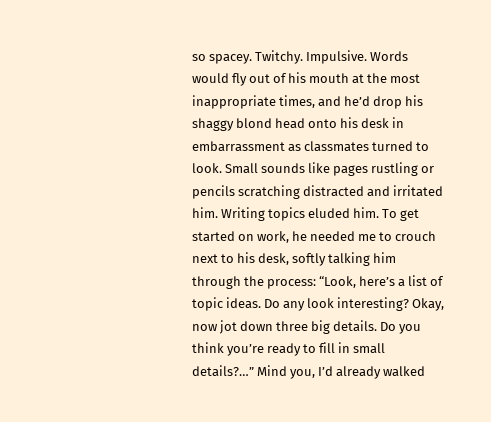so spacey. Twitchy. Impulsive. Words would fly out of his mouth at the most inappropriate times, and he’d drop his shaggy blond head onto his desk in embarrassment as classmates turned to look. Small sounds like pages rustling or pencils scratching distracted and irritated him. Writing topics eluded him. To get started on work, he needed me to crouch next to his desk, softly talking him through the process: “Look, here’s a list of topic ideas. Do any look interesting? Okay, now jot down three big details. Do you think you’re ready to fill in small details?…” Mind you, I’d already walked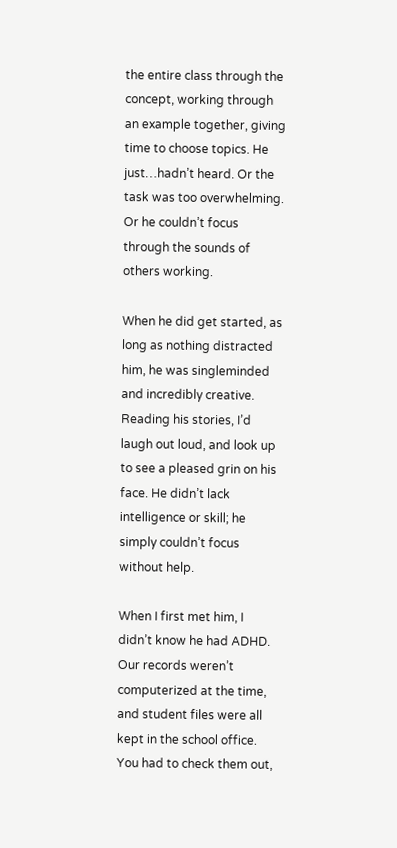the entire class through the concept, working through an example together, giving time to choose topics. He just…hadn’t heard. Or the task was too overwhelming. Or he couldn’t focus through the sounds of others working.

When he did get started, as long as nothing distracted him, he was singleminded and incredibly creative. Reading his stories, I’d laugh out loud, and look up to see a pleased grin on his face. He didn’t lack intelligence or skill; he simply couldn’t focus without help.

When I first met him, I didn’t know he had ADHD. Our records weren’t computerized at the time, and student files were all kept in the school office. You had to check them out,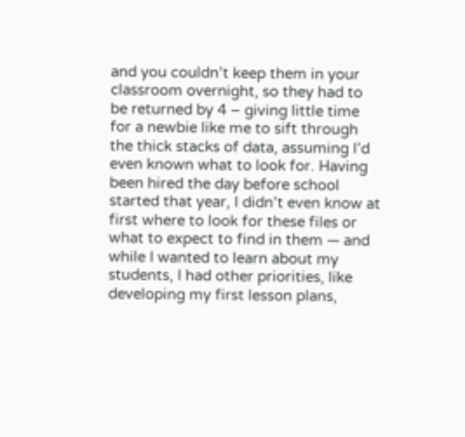and you couldn’t keep them in your classroom overnight, so they had to be returned by 4 – giving little time for a newbie like me to sift through the thick stacks of data, assuming I’d even known what to look for. Having been hired the day before school started that year, I didn’t even know at first where to look for these files or what to expect to find in them — and while I wanted to learn about my students, I had other priorities, like developing my first lesson plans,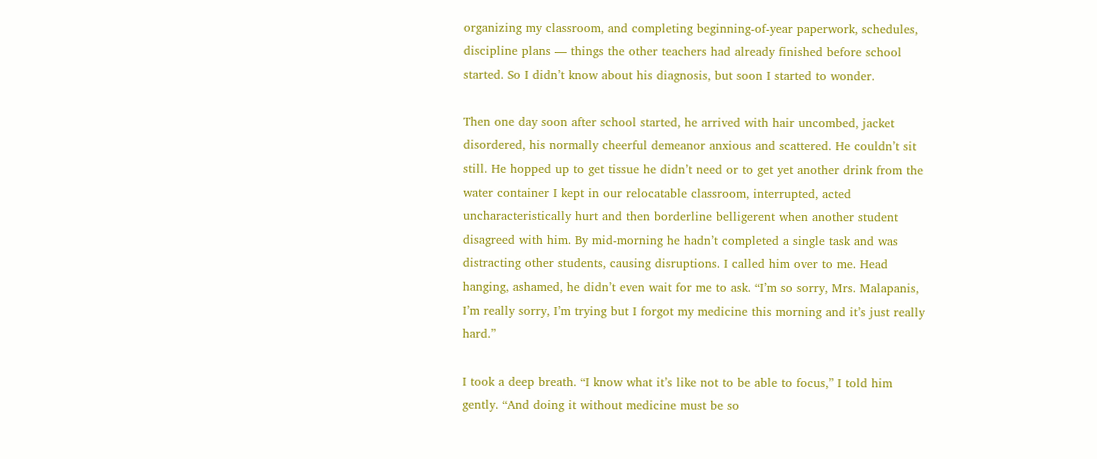organizing my classroom, and completing beginning-of-year paperwork, schedules, discipline plans — things the other teachers had already finished before school started. So I didn’t know about his diagnosis, but soon I started to wonder.

Then one day soon after school started, he arrived with hair uncombed, jacket disordered, his normally cheerful demeanor anxious and scattered. He couldn’t sit still. He hopped up to get tissue he didn’t need or to get yet another drink from the water container I kept in our relocatable classroom, interrupted, acted uncharacteristically hurt and then borderline belligerent when another student disagreed with him. By mid-morning he hadn’t completed a single task and was distracting other students, causing disruptions. I called him over to me. Head hanging, ashamed, he didn’t even wait for me to ask. “I’m so sorry, Mrs. Malapanis, I’m really sorry, I’m trying but I forgot my medicine this morning and it’s just really hard.”

I took a deep breath. “I know what it’s like not to be able to focus,” I told him gently. “And doing it without medicine must be so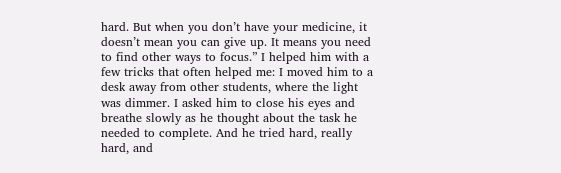hard. But when you don’t have your medicine, it doesn’t mean you can give up. It means you need to find other ways to focus.” I helped him with a few tricks that often helped me: I moved him to a desk away from other students, where the light was dimmer. I asked him to close his eyes and breathe slowly as he thought about the task he needed to complete. And he tried hard, really hard, and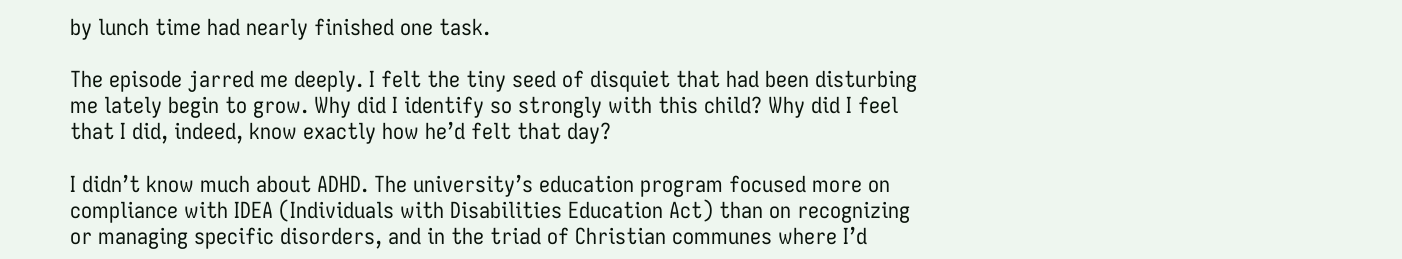by lunch time had nearly finished one task.

The episode jarred me deeply. I felt the tiny seed of disquiet that had been disturbing me lately begin to grow. Why did I identify so strongly with this child? Why did I feel that I did, indeed, know exactly how he’d felt that day?

I didn’t know much about ADHD. The university’s education program focused more on compliance with IDEA (Individuals with Disabilities Education Act) than on recognizing or managing specific disorders, and in the triad of Christian communes where I’d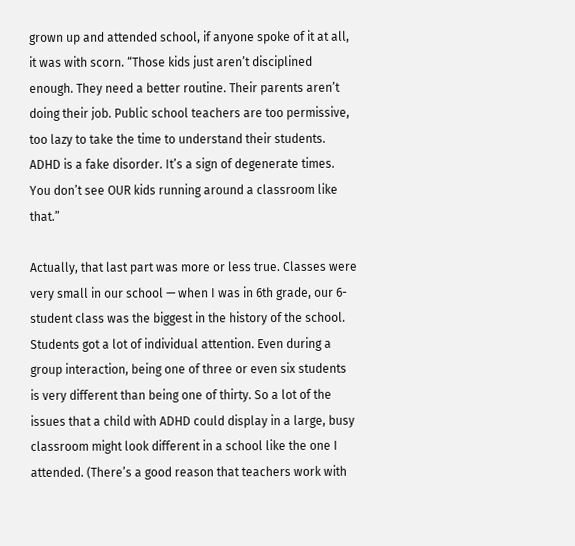grown up and attended school, if anyone spoke of it at all, it was with scorn. “Those kids just aren’t disciplined enough. They need a better routine. Their parents aren’t doing their job. Public school teachers are too permissive, too lazy to take the time to understand their students. ADHD is a fake disorder. It’s a sign of degenerate times. You don’t see OUR kids running around a classroom like that.”

Actually, that last part was more or less true. Classes were very small in our school — when I was in 6th grade, our 6-student class was the biggest in the history of the school. Students got a lot of individual attention. Even during a group interaction, being one of three or even six students is very different than being one of thirty. So a lot of the issues that a child with ADHD could display in a large, busy classroom might look different in a school like the one I attended. (There’s a good reason that teachers work with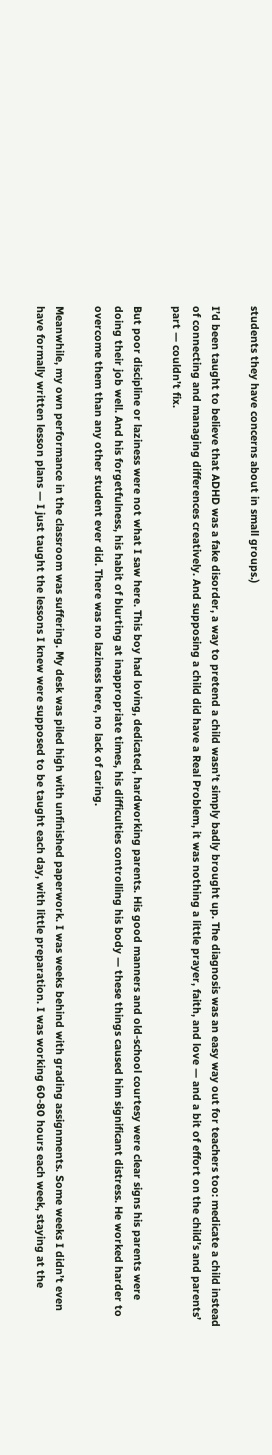students they have concerns about in small groups.)

I’d been taught to believe that ADHD was a fake disorder, a way to pretend a child wasn’t simply badly brought up. The diagnosis was an easy way out for teachers too: medicate a child instead of connecting and managing differences creatively. And supposing a child did have a Real Problem, it was nothing a little prayer, faith, and love — and a bit of effort on the child’s and parents’ part — couldn’t fix.

But poor discipline or laziness were not what I saw here. This boy had loving, dedicated, hardworking parents. His good manners and old-school courtesy were clear signs his parents were doing their job well. And his forgetfulness, his habit of blurting at inappropriate times, his difficulties controlling his body — these things caused him significant distress. He worked harder to overcome them than any other student ever did. There was no laziness here, no lack of caring.

Meanwhile, my own performance in the classroom was suffering. My desk was piled high with unfinished paperwork. I was weeks behind with grading assignments. Some weeks I didn’t even have formally written lesson plans — I just taught the lessons I knew were supposed to be taught each day, with little preparation. I was working 60-80 hours each week, staying at the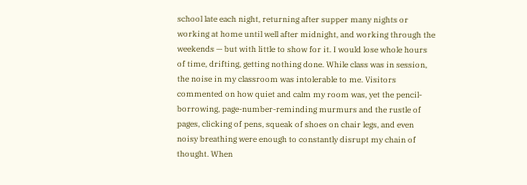school late each night, returning after supper many nights or working at home until well after midnight, and working through the weekends — but with little to show for it. I would lose whole hours of time, drifting, getting nothing done. While class was in session, the noise in my classroom was intolerable to me. Visitors commented on how quiet and calm my room was, yet the pencil-borrowing, page-number-reminding murmurs and the rustle of pages, clicking of pens, squeak of shoes on chair legs, and even noisy breathing were enough to constantly disrupt my chain of thought. When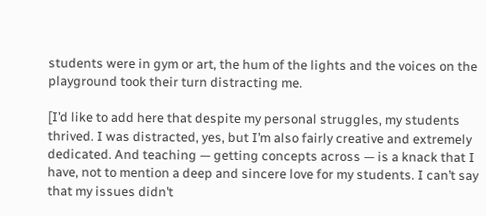students were in gym or art, the hum of the lights and the voices on the playground took their turn distracting me.

[I’d like to add here that despite my personal struggles, my students thrived. I was distracted, yes, but I’m also fairly creative and extremely dedicated. And teaching — getting concepts across — is a knack that I have, not to mention a deep and sincere love for my students. I can’t say that my issues didn’t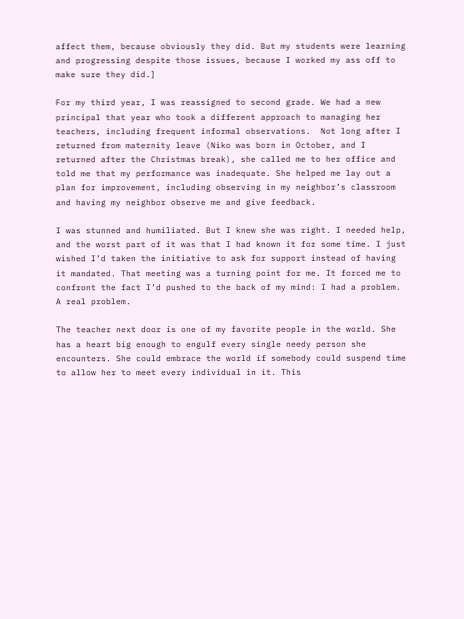affect them, because obviously they did. But my students were learning and progressing despite those issues, because I worked my ass off to make sure they did.]

For my third year, I was reassigned to second grade. We had a new principal that year who took a different approach to managing her teachers, including frequent informal observations.  Not long after I returned from maternity leave (Niko was born in October, and I returned after the Christmas break), she called me to her office and told me that my performance was inadequate. She helped me lay out a plan for improvement, including observing in my neighbor’s classroom and having my neighbor observe me and give feedback.

I was stunned and humiliated. But I knew she was right. I needed help, and the worst part of it was that I had known it for some time. I just wished I’d taken the initiative to ask for support instead of having it mandated. That meeting was a turning point for me. It forced me to confront the fact I’d pushed to the back of my mind: I had a problem. A real problem.

The teacher next door is one of my favorite people in the world. She has a heart big enough to engulf every single needy person she encounters. She could embrace the world if somebody could suspend time to allow her to meet every individual in it. This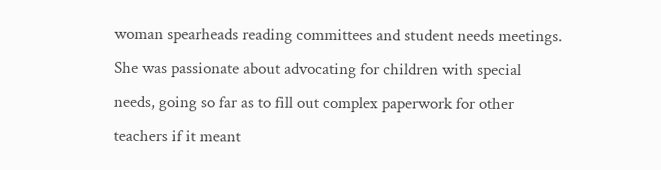woman spearheads reading committees and student needs meetings. She was passionate about advocating for children with special needs, going so far as to fill out complex paperwork for other teachers if it meant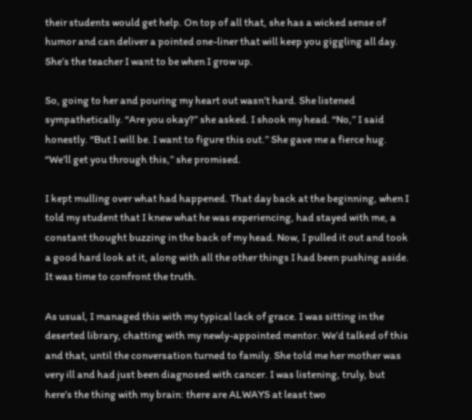their students would get help. On top of all that, she has a wicked sense of humor and can deliver a pointed one-liner that will keep you giggling all day. She’s the teacher I want to be when I grow up.

So, going to her and pouring my heart out wasn’t hard. She listened sympathetically. “Are you okay?” she asked. I shook my head. “No,” I said honestly. “But I will be. I want to figure this out.” She gave me a fierce hug. “We’ll get you through this,” she promised.

I kept mulling over what had happened. That day back at the beginning, when I told my student that I knew what he was experiencing, had stayed with me, a constant thought buzzing in the back of my head. Now, I pulled it out and took a good hard look at it, along with all the other things I had been pushing aside. It was time to confront the truth.

As usual, I managed this with my typical lack of grace. I was sitting in the deserted library, chatting with my newly-appointed mentor. We’d talked of this and that, until the conversation turned to family. She told me her mother was very ill and had just been diagnosed with cancer. I was listening, truly, but here’s the thing with my brain: there are ALWAYS at least two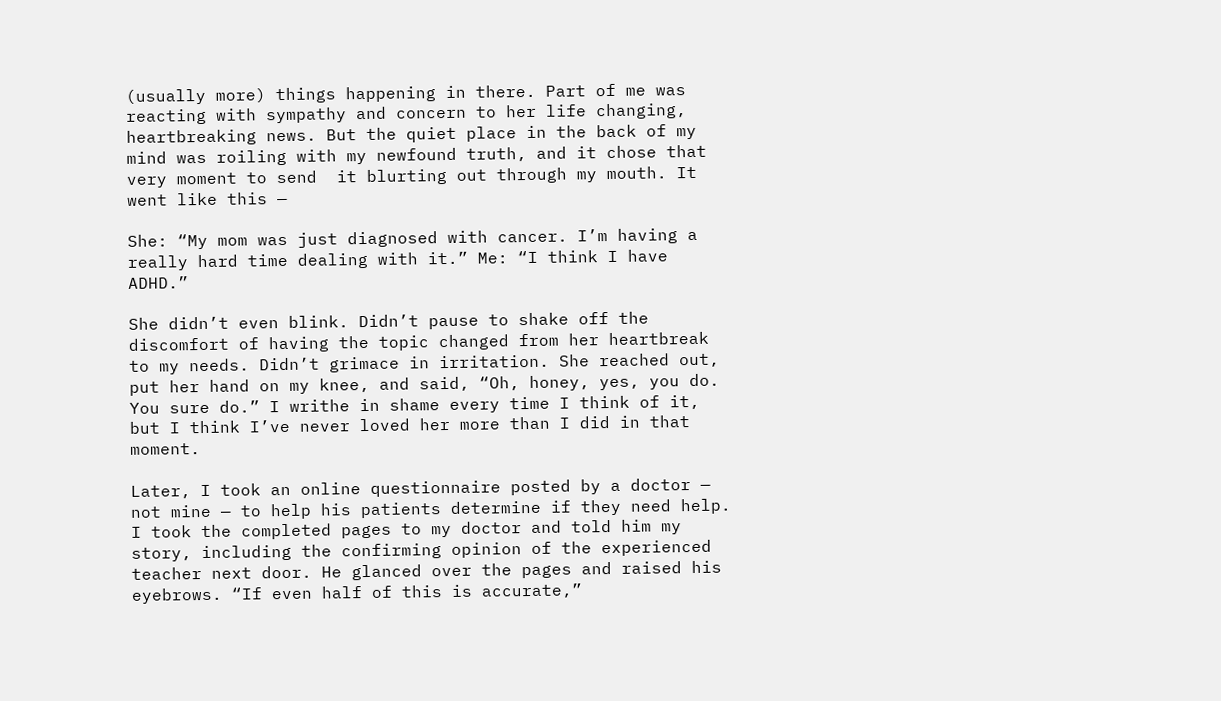(usually more) things happening in there. Part of me was reacting with sympathy and concern to her life changing, heartbreaking news. But the quiet place in the back of my mind was roiling with my newfound truth, and it chose that very moment to send  it blurting out through my mouth. It went like this —

She: “My mom was just diagnosed with cancer. I’m having a really hard time dealing with it.” Me: “I think I have ADHD.”

She didn’t even blink. Didn’t pause to shake off the discomfort of having the topic changed from her heartbreak to my needs. Didn’t grimace in irritation. She reached out, put her hand on my knee, and said, “Oh, honey, yes, you do. You sure do.” I writhe in shame every time I think of it, but I think I’ve never loved her more than I did in that moment.

Later, I took an online questionnaire posted by a doctor — not mine — to help his patients determine if they need help. I took the completed pages to my doctor and told him my story, including the confirming opinion of the experienced teacher next door. He glanced over the pages and raised his eyebrows. “If even half of this is accurate,”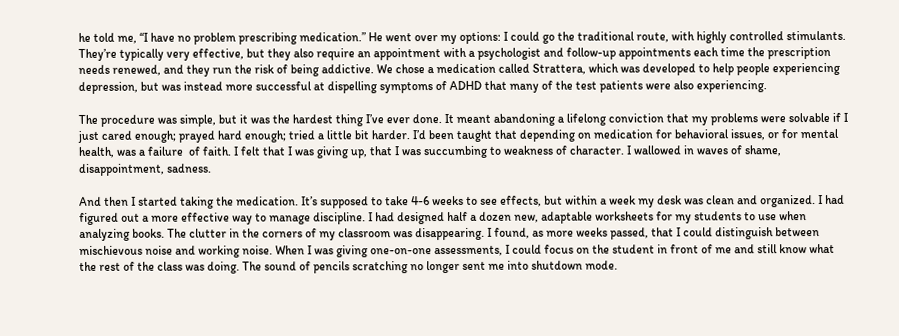he told me, “I have no problem prescribing medication.” He went over my options: I could go the traditional route, with highly controlled stimulants. They’re typically very effective, but they also require an appointment with a psychologist and follow-up appointments each time the prescription needs renewed, and they run the risk of being addictive. We chose a medication called Strattera, which was developed to help people experiencing depression, but was instead more successful at dispelling symptoms of ADHD that many of the test patients were also experiencing.

The procedure was simple, but it was the hardest thing I’ve ever done. It meant abandoning a lifelong conviction that my problems were solvable if I just cared enough; prayed hard enough; tried a little bit harder. I’d been taught that depending on medication for behavioral issues, or for mental health, was a failure  of faith. I felt that I was giving up, that I was succumbing to weakness of character. I wallowed in waves of shame, disappointment, sadness.

And then I started taking the medication. It’s supposed to take 4-6 weeks to see effects, but within a week my desk was clean and organized. I had figured out a more effective way to manage discipline. I had designed half a dozen new, adaptable worksheets for my students to use when analyzing books. The clutter in the corners of my classroom was disappearing. I found, as more weeks passed, that I could distinguish between mischievous noise and working noise. When I was giving one-on-one assessments, I could focus on the student in front of me and still know what the rest of the class was doing. The sound of pencils scratching no longer sent me into shutdown mode.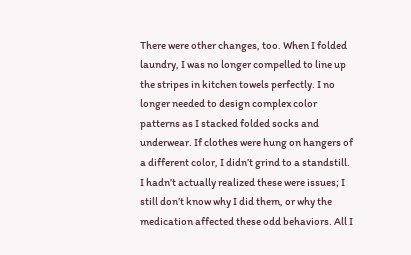There were other changes, too. When I folded laundry, I was no longer compelled to line up the stripes in kitchen towels perfectly. I no longer needed to design complex color patterns as I stacked folded socks and underwear. If clothes were hung on hangers of a different color, I didn’t grind to a standstill. I hadn’t actually realized these were issues; I still don’t know why I did them, or why the medication affected these odd behaviors. All I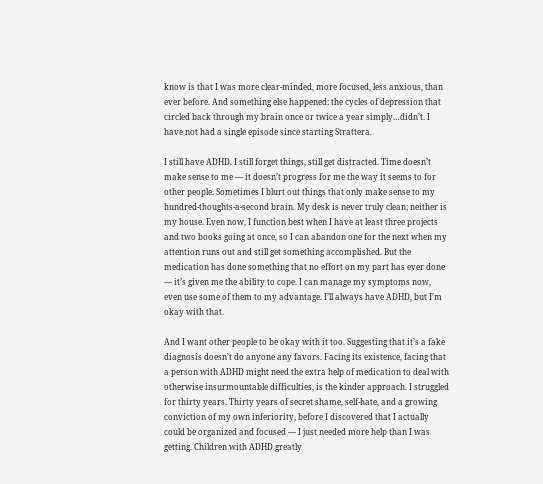know is that I was more clear-minded, more focused, less anxious, than ever before. And something else happened: the cycles of depression that circled back through my brain once or twice a year simply…didn’t. I have not had a single episode since starting Strattera.

I still have ADHD. I still forget things, still get distracted. Time doesn’t make sense to me — it doesn’t progress for me the way it seems to for other people. Sometimes I blurt out things that only make sense to my hundred-thoughts-a-second brain. My desk is never truly clean; neither is my house. Even now, I function best when I have at least three projects and two books going at once, so I can abandon one for the next when my attention runs out and still get something accomplished. But the medication has done something that no effort on my part has ever done — it’s given me the ability to cope. I can manage my symptoms now, even use some of them to my advantage. I’ll always have ADHD, but I’m okay with that.

And I want other people to be okay with it too. Suggesting that it’s a fake diagnosis doesn’t do anyone any favors. Facing its existence, facing that a person with ADHD might need the extra help of medication to deal with otherwise insurmountable difficulties, is the kinder approach. I struggled for thirty years. Thirty years of secret shame, self-hate, and a growing conviction of my own inferiority, before I discovered that I actually could be organized and focused — I just needed more help than I was getting. Children with ADHD greatly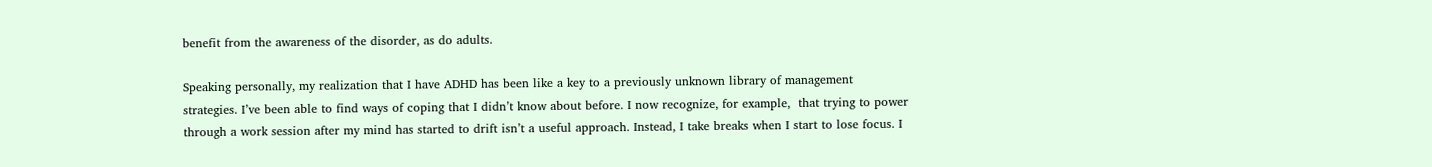benefit from the awareness of the disorder, as do adults.

Speaking personally, my realization that I have ADHD has been like a key to a previously unknown library of management strategies. I’ve been able to find ways of coping that I didn’t know about before. I now recognize, for example,  that trying to power through a work session after my mind has started to drift isn’t a useful approach. Instead, I take breaks when I start to lose focus. I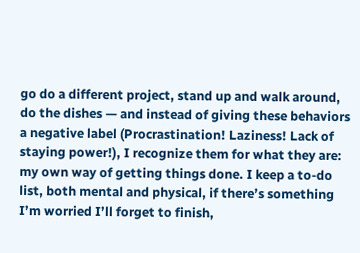go do a different project, stand up and walk around, do the dishes — and instead of giving these behaviors a negative label (Procrastination! Laziness! Lack of staying power!), I recognize them for what they are: my own way of getting things done. I keep a to-do list, both mental and physical, if there’s something I’m worried I’ll forget to finish,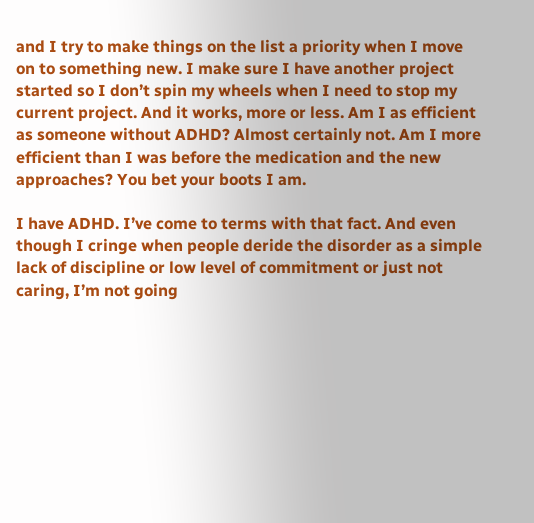and I try to make things on the list a priority when I move on to something new. I make sure I have another project started so I don’t spin my wheels when I need to stop my current project. And it works, more or less. Am I as efficient as someone without ADHD? Almost certainly not. Am I more efficient than I was before the medication and the new approaches? You bet your boots I am.

I have ADHD. I’ve come to terms with that fact. And even though I cringe when people deride the disorder as a simple lack of discipline or low level of commitment or just not caring, I’m not going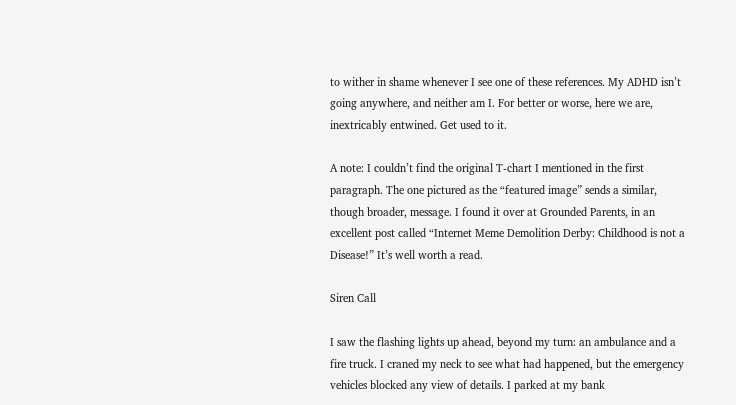to wither in shame whenever I see one of these references. My ADHD isn’t going anywhere, and neither am I. For better or worse, here we are, inextricably entwined. Get used to it.

A note: I couldn’t find the original T-chart I mentioned in the first paragraph. The one pictured as the “featured image” sends a similar, though broader, message. I found it over at Grounded Parents, in an excellent post called “Internet Meme Demolition Derby: Childhood is not a Disease!” It’s well worth a read.

Siren Call

I saw the flashing lights up ahead, beyond my turn: an ambulance and a fire truck. I craned my neck to see what had happened, but the emergency vehicles blocked any view of details. I parked at my bank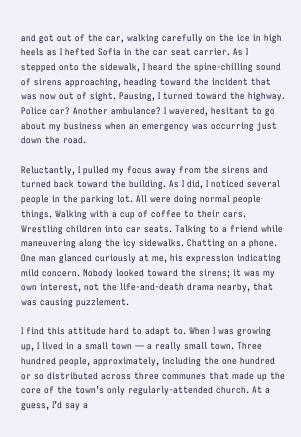and got out of the car, walking carefully on the ice in high heels as I hefted Sofia in the car seat carrier. As I stepped onto the sidewalk, I heard the spine-chilling sound of sirens approaching, heading toward the incident that was now out of sight. Pausing, I turned toward the highway. Police car? Another ambulance? I wavered, hesitant to go about my business when an emergency was occurring just down the road.

Reluctantly, I pulled my focus away from the sirens and turned back toward the building. As I did, I noticed several people in the parking lot. All were doing normal people things. Walking with a cup of coffee to their cars. Wrestling children into car seats. Talking to a friend while maneuvering along the icy sidewalks. Chatting on a phone. One man glanced curiously at me, his expression indicating mild concern. Nobody looked toward the sirens; it was my own interest, not the life-and-death drama nearby, that was causing puzzlement.

I find this attitude hard to adapt to. When I was growing up, I lived in a small town — a really small town. Three hundred people, approximately, including the one hundred or so distributed across three communes that made up the core of the town’s only regularly-attended church. At a guess, I’d say a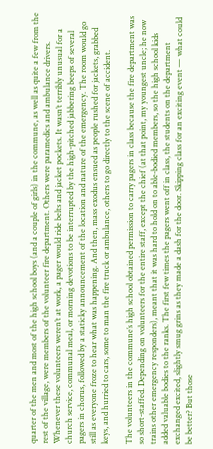quarter of the men and most of the high school boys (and a couple of girls) in the commune, as well as quite a few from the rest of the village, were members of the volunteer fire department. Others were paramedics and ambulance drivers. Whenever these volunteers weren’t at work, a pager would ride belts and jacket pockets. It wasn’t terribly unusual for a church service, communal meal, or morning devotions to be interrupted by the high-pitched jabbering beeps of several pagers in chorus, followed by a staticky announcement of the location and nature of the emergency. The room would go still as everyone froze to hear what was happening. And then, mass exodus ensued as people rushed for jackets, grabbed keys, and hurried to cars, some to man the fire truck or ambulance, others to go directly to the scene of accident.

The volunteers in the commune’s high school obtained permission to carry pagers in class because the fire department was so short-staffed. Depending on volunteers for the entire staff, except the chief (at that point, my youngest uncle; he now trains other emergency responders), meant that it was hard to hold on to able-bodied members, so the high school kids added valuable bodies to the ranks. The first few times the pagers went off in class, the students on the department exchanged excited, slightly smug grins as they made a dash for the door. Skipping class for an exciting event — what could be better? But those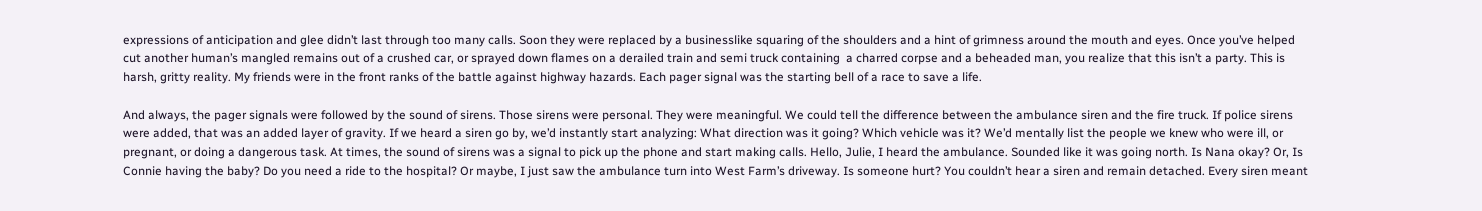expressions of anticipation and glee didn’t last through too many calls. Soon they were replaced by a businesslike squaring of the shoulders and a hint of grimness around the mouth and eyes. Once you’ve helped cut another human’s mangled remains out of a crushed car, or sprayed down flames on a derailed train and semi truck containing  a charred corpse and a beheaded man, you realize that this isn’t a party. This is harsh, gritty reality. My friends were in the front ranks of the battle against highway hazards. Each pager signal was the starting bell of a race to save a life.

And always, the pager signals were followed by the sound of sirens. Those sirens were personal. They were meaningful. We could tell the difference between the ambulance siren and the fire truck. If police sirens were added, that was an added layer of gravity. If we heard a siren go by, we’d instantly start analyzing: What direction was it going? Which vehicle was it? We’d mentally list the people we knew who were ill, or pregnant, or doing a dangerous task. At times, the sound of sirens was a signal to pick up the phone and start making calls. Hello, Julie, I heard the ambulance. Sounded like it was going north. Is Nana okay? Or, Is Connie having the baby? Do you need a ride to the hospital? Or maybe, I just saw the ambulance turn into West Farm’s driveway. Is someone hurt? You couldn’t hear a siren and remain detached. Every siren meant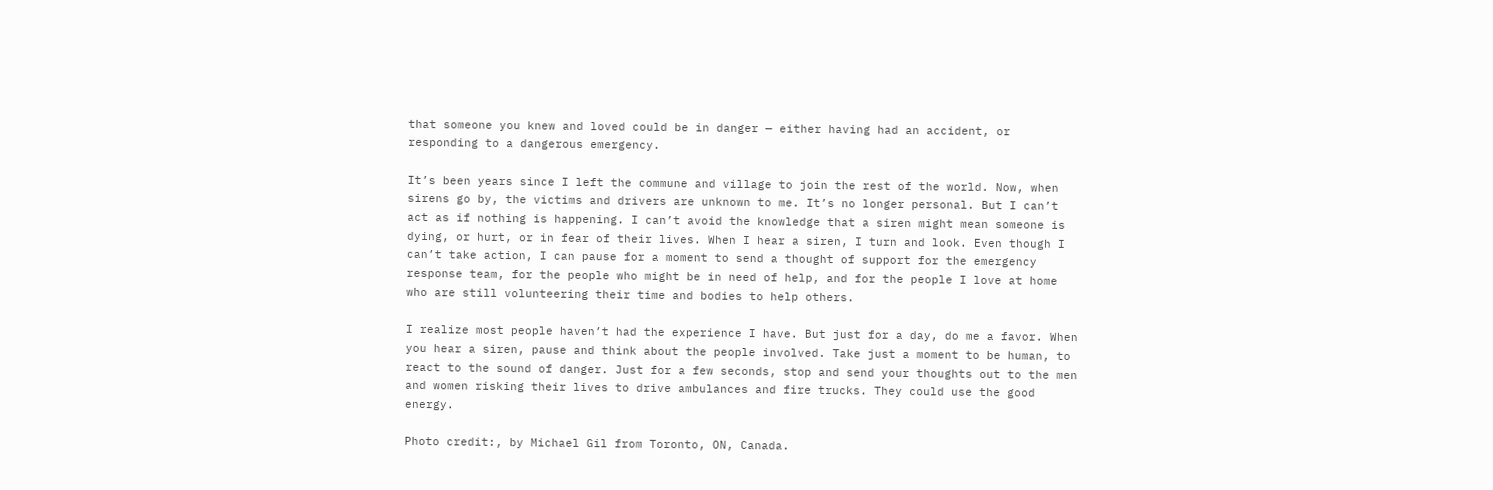that someone you knew and loved could be in danger — either having had an accident, or responding to a dangerous emergency.

It’s been years since I left the commune and village to join the rest of the world. Now, when sirens go by, the victims and drivers are unknown to me. It’s no longer personal. But I can’t act as if nothing is happening. I can’t avoid the knowledge that a siren might mean someone is dying, or hurt, or in fear of their lives. When I hear a siren, I turn and look. Even though I can’t take action, I can pause for a moment to send a thought of support for the emergency response team, for the people who might be in need of help, and for the people I love at home who are still volunteering their time and bodies to help others.

I realize most people haven’t had the experience I have. But just for a day, do me a favor. When you hear a siren, pause and think about the people involved. Take just a moment to be human, to react to the sound of danger. Just for a few seconds, stop and send your thoughts out to the men and women risking their lives to drive ambulances and fire trucks. They could use the good energy.

Photo credit:, by Michael Gil from Toronto, ON, Canada.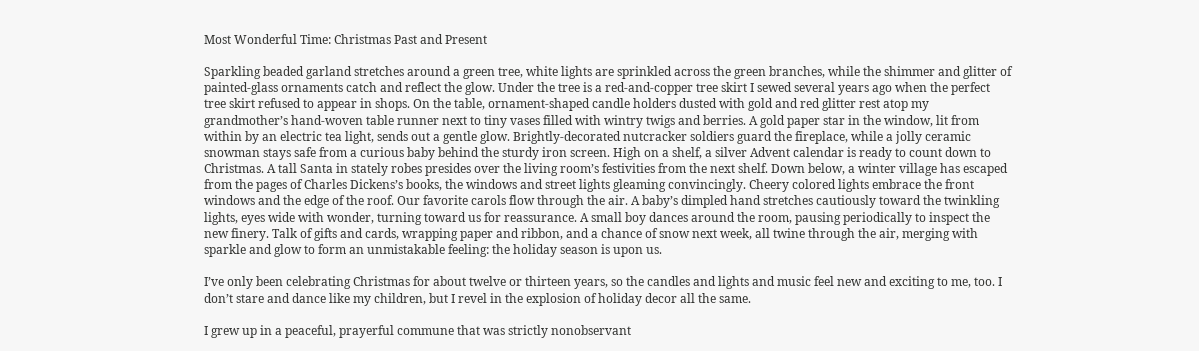Most Wonderful Time: Christmas Past and Present

Sparkling beaded garland stretches around a green tree, white lights are sprinkled across the green branches, while the shimmer and glitter of painted-glass ornaments catch and reflect the glow. Under the tree is a red-and-copper tree skirt I sewed several years ago when the perfect tree skirt refused to appear in shops. On the table, ornament-shaped candle holders dusted with gold and red glitter rest atop my grandmother’s hand-woven table runner next to tiny vases filled with wintry twigs and berries. A gold paper star in the window, lit from within by an electric tea light, sends out a gentle glow. Brightly-decorated nutcracker soldiers guard the fireplace, while a jolly ceramic snowman stays safe from a curious baby behind the sturdy iron screen. High on a shelf, a silver Advent calendar is ready to count down to Christmas. A tall Santa in stately robes presides over the living room’s festivities from the next shelf. Down below, a winter village has escaped from the pages of Charles Dickens’s books, the windows and street lights gleaming convincingly. Cheery colored lights embrace the front windows and the edge of the roof. Our favorite carols flow through the air. A baby’s dimpled hand stretches cautiously toward the twinkling lights, eyes wide with wonder, turning toward us for reassurance. A small boy dances around the room, pausing periodically to inspect the new finery. Talk of gifts and cards, wrapping paper and ribbon, and a chance of snow next week, all twine through the air, merging with sparkle and glow to form an unmistakable feeling: the holiday season is upon us.

I’ve only been celebrating Christmas for about twelve or thirteen years, so the candles and lights and music feel new and exciting to me, too. I don’t stare and dance like my children, but I revel in the explosion of holiday decor all the same.

I grew up in a peaceful, prayerful commune that was strictly nonobservant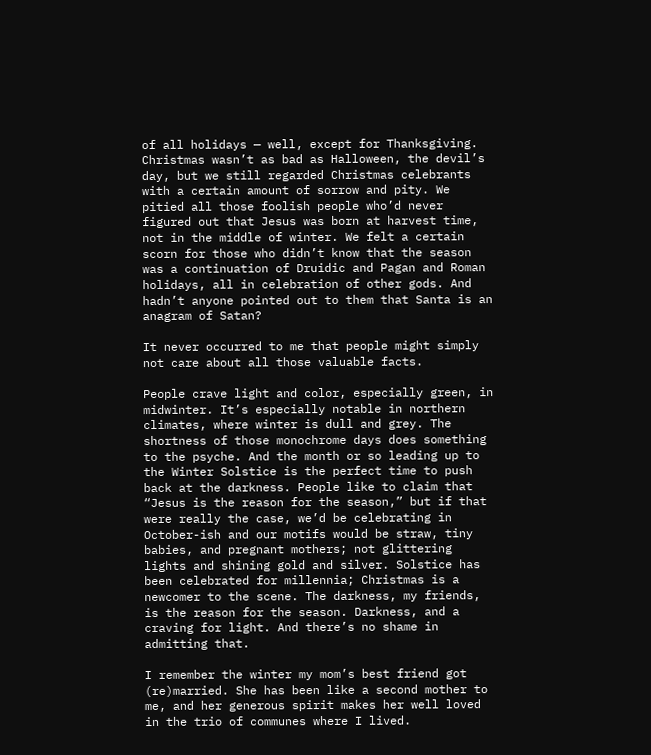of all holidays — well, except for Thanksgiving. Christmas wasn’t as bad as Halloween, the devil’s day, but we still regarded Christmas celebrants with a certain amount of sorrow and pity. We pitied all those foolish people who’d never figured out that Jesus was born at harvest time, not in the middle of winter. We felt a certain scorn for those who didn’t know that the season was a continuation of Druidic and Pagan and Roman holidays, all in celebration of other gods. And hadn’t anyone pointed out to them that Santa is an anagram of Satan?

It never occurred to me that people might simply not care about all those valuable facts.

People crave light and color, especially green, in midwinter. It’s especially notable in northern climates, where winter is dull and grey. The shortness of those monochrome days does something to the psyche. And the month or so leading up to the Winter Solstice is the perfect time to push back at the darkness. People like to claim that “Jesus is the reason for the season,” but if that were really the case, we’d be celebrating in October-ish and our motifs would be straw, tiny babies, and pregnant mothers; not glittering lights and shining gold and silver. Solstice has been celebrated for millennia; Christmas is a newcomer to the scene. The darkness, my friends, is the reason for the season. Darkness, and a craving for light. And there’s no shame in admitting that.

I remember the winter my mom’s best friend got (re)married. She has been like a second mother to me, and her generous spirit makes her well loved in the trio of communes where I lived.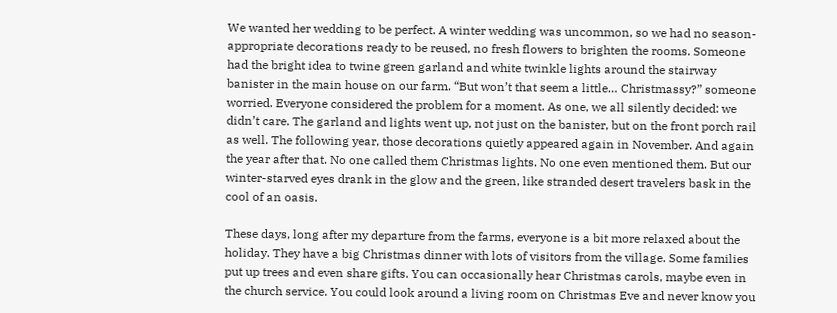We wanted her wedding to be perfect. A winter wedding was uncommon, so we had no season-appropriate decorations ready to be reused, no fresh flowers to brighten the rooms. Someone had the bright idea to twine green garland and white twinkle lights around the stairway banister in the main house on our farm. “But won’t that seem a little… Christmassy?” someone worried. Everyone considered the problem for a moment. As one, we all silently decided: we didn’t care. The garland and lights went up, not just on the banister, but on the front porch rail as well. The following year, those decorations quietly appeared again in November. And again the year after that. No one called them Christmas lights. No one even mentioned them. But our winter-starved eyes drank in the glow and the green, like stranded desert travelers bask in the cool of an oasis.

These days, long after my departure from the farms, everyone is a bit more relaxed about the holiday. They have a big Christmas dinner with lots of visitors from the village. Some families put up trees and even share gifts. You can occasionally hear Christmas carols, maybe even in the church service. You could look around a living room on Christmas Eve and never know you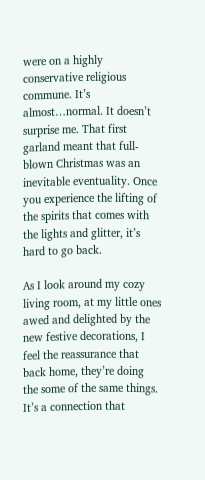were on a highly conservative religious commune. It’s almost…normal. It doesn’t surprise me. That first garland meant that full-blown Christmas was an inevitable eventuality. Once you experience the lifting of the spirits that comes with the lights and glitter, it’s hard to go back.

As I look around my cozy living room, at my little ones awed and delighted by the new festive decorations, I feel the reassurance that back home, they’re doing the some of the same things. It’s a connection that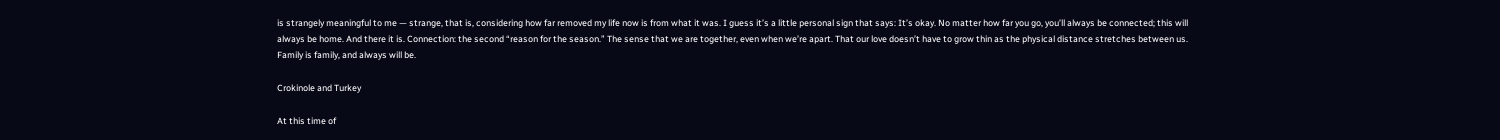is strangely meaningful to me — strange, that is, considering how far removed my life now is from what it was. I guess it’s a little personal sign that says: It’s okay. No matter how far you go, you’ll always be connected; this will always be home. And there it is. Connection: the second “reason for the season.” The sense that we are together, even when we’re apart. That our love doesn’t have to grow thin as the physical distance stretches between us. Family is family, and always will be.

Crokinole and Turkey

At this time of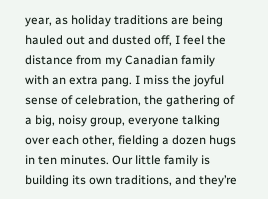year, as holiday traditions are being hauled out and dusted off, I feel the distance from my Canadian family with an extra pang. I miss the joyful sense of celebration, the gathering of a big, noisy group, everyone talking over each other, fielding a dozen hugs in ten minutes. Our little family is building its own traditions, and they’re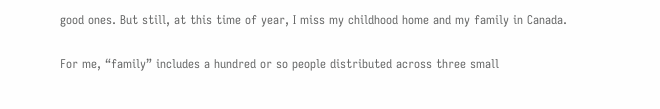good ones. But still, at this time of year, I miss my childhood home and my family in Canada.

For me, “family” includes a hundred or so people distributed across three small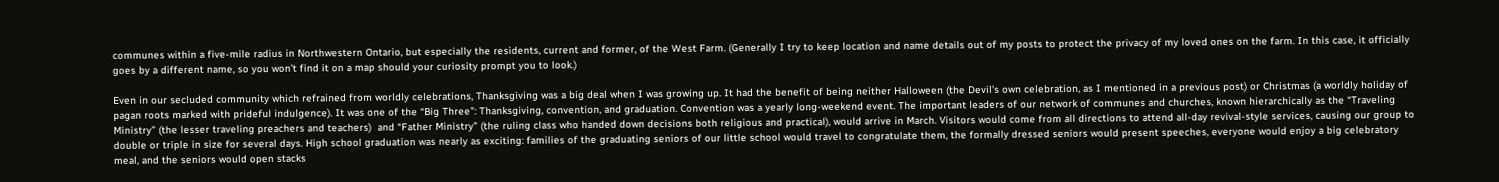communes within a five-mile radius in Northwestern Ontario, but especially the residents, current and former, of the West Farm. (Generally I try to keep location and name details out of my posts to protect the privacy of my loved ones on the farm. In this case, it officially goes by a different name, so you won’t find it on a map should your curiosity prompt you to look.)

Even in our secluded community which refrained from worldly celebrations, Thanksgiving was a big deal when I was growing up. It had the benefit of being neither Halloween (the Devil’s own celebration, as I mentioned in a previous post) or Christmas (a worldly holiday of pagan roots marked with prideful indulgence). It was one of the “Big Three”: Thanksgiving, convention, and graduation. Convention was a yearly long-weekend event. The important leaders of our network of communes and churches, known hierarchically as the “Traveling Ministry” (the lesser traveling preachers and teachers)  and “Father Ministry” (the ruling class who handed down decisions both religious and practical), would arrive in March. Visitors would come from all directions to attend all-day revival-style services, causing our group to double or triple in size for several days. High school graduation was nearly as exciting: families of the graduating seniors of our little school would travel to congratulate them, the formally dressed seniors would present speeches, everyone would enjoy a big celebratory meal, and the seniors would open stacks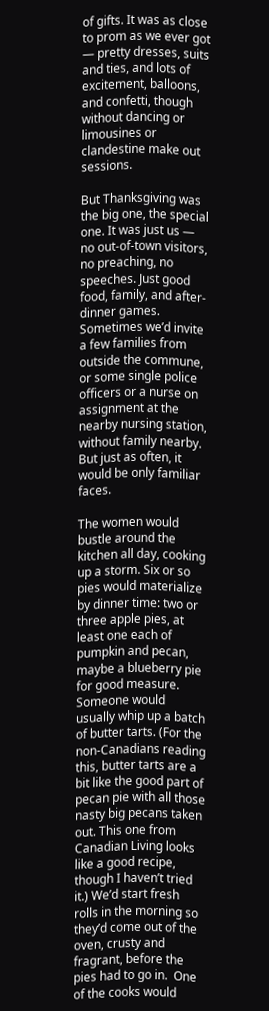of gifts. It was as close to prom as we ever got — pretty dresses, suits and ties, and lots of excitement, balloons, and confetti, though without dancing or limousines or clandestine make out sessions.

But Thanksgiving was the big one, the special one. It was just us — no out-of-town visitors, no preaching, no speeches. Just good food, family, and after-dinner games. Sometimes we’d invite a few families from outside the commune, or some single police officers or a nurse on assignment at the nearby nursing station, without family nearby. But just as often, it would be only familiar faces.

The women would bustle around the kitchen all day, cooking up a storm. Six or so pies would materialize by dinner time: two or three apple pies, at least one each of pumpkin and pecan, maybe a blueberry pie for good measure. Someone would usually whip up a batch of butter tarts. (For the non-Canadians reading this, butter tarts are a bit like the good part of pecan pie with all those nasty big pecans taken out. This one from Canadian Living looks like a good recipe, though I haven’t tried it.) We’d start fresh rolls in the morning so they’d come out of the oven, crusty and fragrant, before the pies had to go in.  One of the cooks would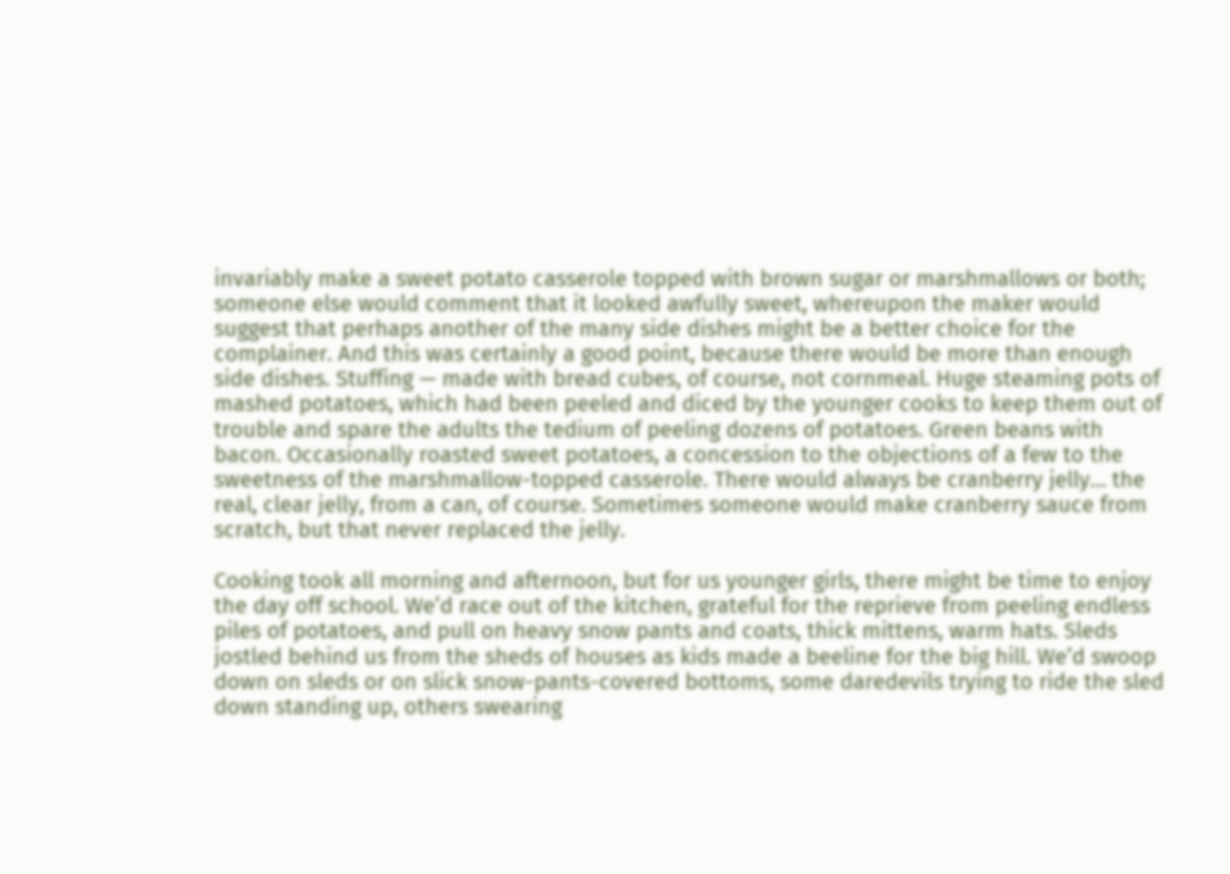invariably make a sweet potato casserole topped with brown sugar or marshmallows or both; someone else would comment that it looked awfully sweet, whereupon the maker would suggest that perhaps another of the many side dishes might be a better choice for the complainer. And this was certainly a good point, because there would be more than enough side dishes. Stuffing — made with bread cubes, of course, not cornmeal. Huge steaming pots of mashed potatoes, which had been peeled and diced by the younger cooks to keep them out of trouble and spare the adults the tedium of peeling dozens of potatoes. Green beans with bacon. Occasionally roasted sweet potatoes, a concession to the objections of a few to the sweetness of the marshmallow-topped casserole. There would always be cranberry jelly… the real, clear jelly, from a can, of course. Sometimes someone would make cranberry sauce from scratch, but that never replaced the jelly.

Cooking took all morning and afternoon, but for us younger girls, there might be time to enjoy the day off school. We’d race out of the kitchen, grateful for the reprieve from peeling endless piles of potatoes, and pull on heavy snow pants and coats, thick mittens, warm hats. Sleds jostled behind us from the sheds of houses as kids made a beeline for the big hill. We’d swoop down on sleds or on slick snow-pants-covered bottoms, some daredevils trying to ride the sled down standing up, others swearing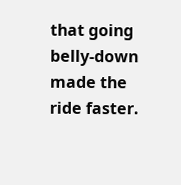that going belly-down made the ride faster.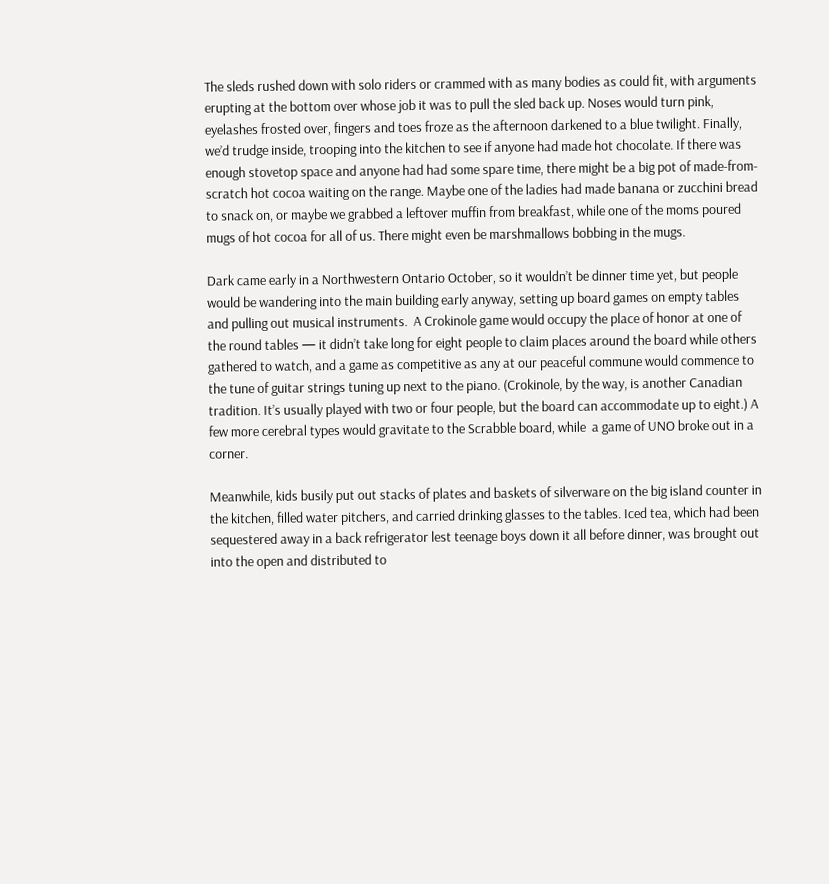The sleds rushed down with solo riders or crammed with as many bodies as could fit, with arguments erupting at the bottom over whose job it was to pull the sled back up. Noses would turn pink, eyelashes frosted over, fingers and toes froze as the afternoon darkened to a blue twilight. Finally, we’d trudge inside, trooping into the kitchen to see if anyone had made hot chocolate. If there was enough stovetop space and anyone had had some spare time, there might be a big pot of made-from-scratch hot cocoa waiting on the range. Maybe one of the ladies had made banana or zucchini bread to snack on, or maybe we grabbed a leftover muffin from breakfast, while one of the moms poured mugs of hot cocoa for all of us. There might even be marshmallows bobbing in the mugs.

Dark came early in a Northwestern Ontario October, so it wouldn’t be dinner time yet, but people would be wandering into the main building early anyway, setting up board games on empty tables and pulling out musical instruments.  A Crokinole game would occupy the place of honor at one of the round tables — it didn’t take long for eight people to claim places around the board while others gathered to watch, and a game as competitive as any at our peaceful commune would commence to the tune of guitar strings tuning up next to the piano. (Crokinole, by the way, is another Canadian tradition. It’s usually played with two or four people, but the board can accommodate up to eight.) A few more cerebral types would gravitate to the Scrabble board, while  a game of UNO broke out in a corner.

Meanwhile, kids busily put out stacks of plates and baskets of silverware on the big island counter in the kitchen, filled water pitchers, and carried drinking glasses to the tables. Iced tea, which had been sequestered away in a back refrigerator lest teenage boys down it all before dinner, was brought out into the open and distributed to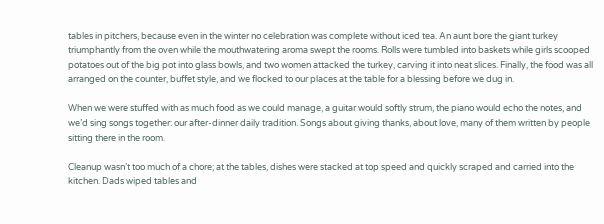tables in pitchers, because even in the winter no celebration was complete without iced tea. An aunt bore the giant turkey triumphantly from the oven while the mouthwatering aroma swept the rooms. Rolls were tumbled into baskets while girls scooped potatoes out of the big pot into glass bowls, and two women attacked the turkey, carving it into neat slices. Finally, the food was all arranged on the counter, buffet style, and we flocked to our places at the table for a blessing before we dug in.

When we were stuffed with as much food as we could manage, a guitar would softly strum, the piano would echo the notes, and we’d sing songs together: our after-dinner daily tradition. Songs about giving thanks, about love, many of them written by people sitting there in the room.

Cleanup wasn’t too much of a chore; at the tables, dishes were stacked at top speed and quickly scraped and carried into the kitchen. Dads wiped tables and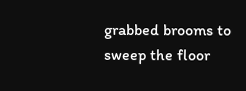grabbed brooms to sweep the floor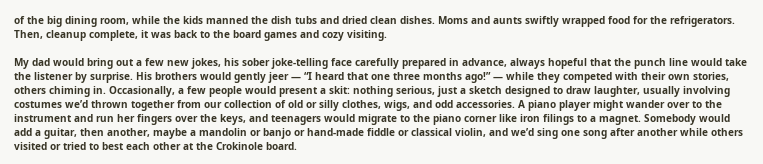of the big dining room, while the kids manned the dish tubs and dried clean dishes. Moms and aunts swiftly wrapped food for the refrigerators. Then, cleanup complete, it was back to the board games and cozy visiting.

My dad would bring out a few new jokes, his sober joke-telling face carefully prepared in advance, always hopeful that the punch line would take the listener by surprise. His brothers would gently jeer — “I heard that one three months ago!” — while they competed with their own stories, others chiming in. Occasionally, a few people would present a skit: nothing serious, just a sketch designed to draw laughter, usually involving costumes we’d thrown together from our collection of old or silly clothes, wigs, and odd accessories. A piano player might wander over to the instrument and run her fingers over the keys, and teenagers would migrate to the piano corner like iron filings to a magnet. Somebody would add a guitar, then another, maybe a mandolin or banjo or hand-made fiddle or classical violin, and we’d sing one song after another while others visited or tried to best each other at the Crokinole board.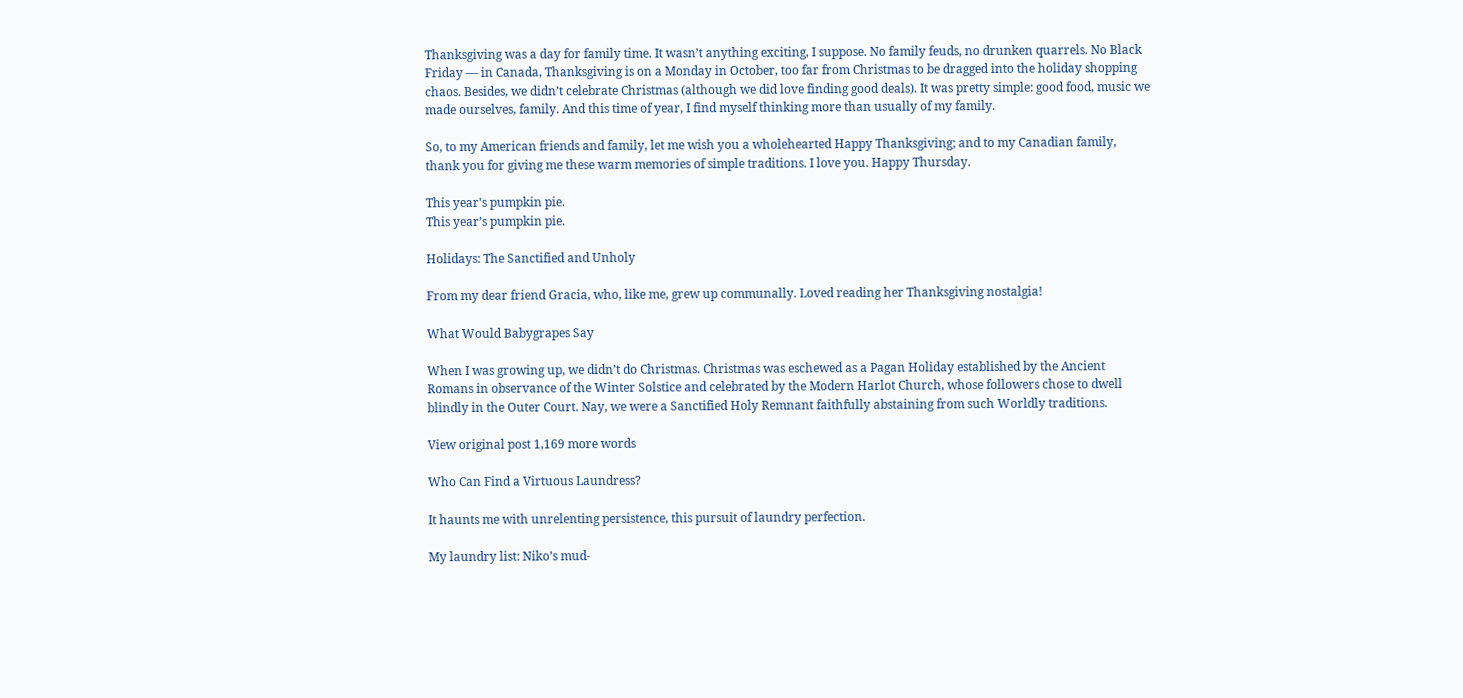Thanksgiving was a day for family time. It wasn’t anything exciting, I suppose. No family feuds, no drunken quarrels. No Black Friday — in Canada, Thanksgiving is on a Monday in October, too far from Christmas to be dragged into the holiday shopping chaos. Besides, we didn’t celebrate Christmas (although we did love finding good deals). It was pretty simple: good food, music we made ourselves, family. And this time of year, I find myself thinking more than usually of my family.

So, to my American friends and family, let me wish you a wholehearted Happy Thanksgiving; and to my Canadian family, thank you for giving me these warm memories of simple traditions. I love you. Happy Thursday.

This year's pumpkin pie.
This year’s pumpkin pie.

Holidays: The Sanctified and Unholy

From my dear friend Gracia, who, like me, grew up communally. Loved reading her Thanksgiving nostalgia!

What Would Babygrapes Say

When I was growing up, we didn’t do Christmas. Christmas was eschewed as a Pagan Holiday established by the Ancient Romans in observance of the Winter Solstice and celebrated by the Modern Harlot Church, whose followers chose to dwell blindly in the Outer Court. Nay, we were a Sanctified Holy Remnant faithfully abstaining from such Worldly traditions.

View original post 1,169 more words

Who Can Find a Virtuous Laundress?

It haunts me with unrelenting persistence, this pursuit of laundry perfection.

My laundry list: Niko’s mud-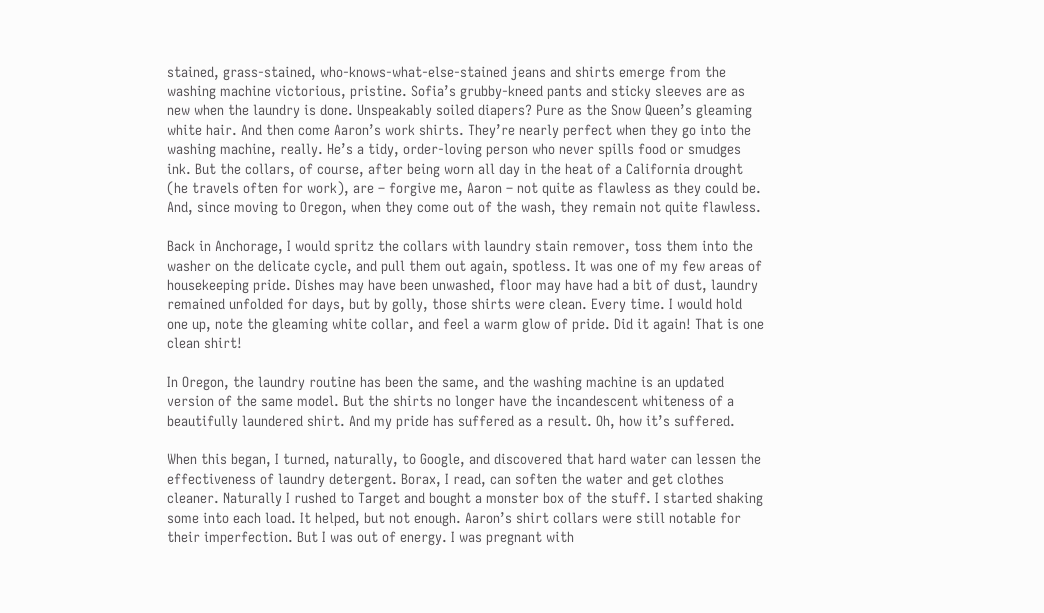stained, grass-stained, who-knows-what-else-stained jeans and shirts emerge from the washing machine victorious, pristine. Sofia’s grubby-kneed pants and sticky sleeves are as new when the laundry is done. Unspeakably soiled diapers? Pure as the Snow Queen’s gleaming white hair. And then come Aaron’s work shirts. They’re nearly perfect when they go into the washing machine, really. He’s a tidy, order-loving person who never spills food or smudges ink. But the collars, of course, after being worn all day in the heat of a California drought (he travels often for work), are – forgive me, Aaron – not quite as flawless as they could be. And, since moving to Oregon, when they come out of the wash, they remain not quite flawless.

Back in Anchorage, I would spritz the collars with laundry stain remover, toss them into the washer on the delicate cycle, and pull them out again, spotless. It was one of my few areas of housekeeping pride. Dishes may have been unwashed, floor may have had a bit of dust, laundry remained unfolded for days, but by golly, those shirts were clean. Every time. I would hold one up, note the gleaming white collar, and feel a warm glow of pride. Did it again! That is one clean shirt!

In Oregon, the laundry routine has been the same, and the washing machine is an updated version of the same model. But the shirts no longer have the incandescent whiteness of a beautifully laundered shirt. And my pride has suffered as a result. Oh, how it’s suffered.

When this began, I turned, naturally, to Google, and discovered that hard water can lessen the effectiveness of laundry detergent. Borax, I read, can soften the water and get clothes cleaner. Naturally I rushed to Target and bought a monster box of the stuff. I started shaking some into each load. It helped, but not enough. Aaron’s shirt collars were still notable for their imperfection. But I was out of energy. I was pregnant with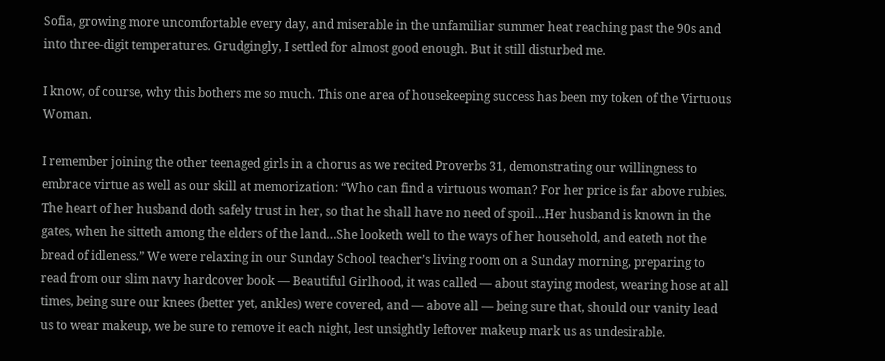Sofia, growing more uncomfortable every day, and miserable in the unfamiliar summer heat reaching past the 90s and into three-digit temperatures. Grudgingly, I settled for almost good enough. But it still disturbed me.

I know, of course, why this bothers me so much. This one area of housekeeping success has been my token of the Virtuous Woman.

I remember joining the other teenaged girls in a chorus as we recited Proverbs 31, demonstrating our willingness to embrace virtue as well as our skill at memorization: “Who can find a virtuous woman? For her price is far above rubies. The heart of her husband doth safely trust in her, so that he shall have no need of spoil…Her husband is known in the gates, when he sitteth among the elders of the land…She looketh well to the ways of her household, and eateth not the bread of idleness.” We were relaxing in our Sunday School teacher’s living room on a Sunday morning, preparing to read from our slim navy hardcover book — Beautiful Girlhood, it was called — about staying modest, wearing hose at all times, being sure our knees (better yet, ankles) were covered, and — above all — being sure that, should our vanity lead us to wear makeup, we be sure to remove it each night, lest unsightly leftover makeup mark us as undesirable.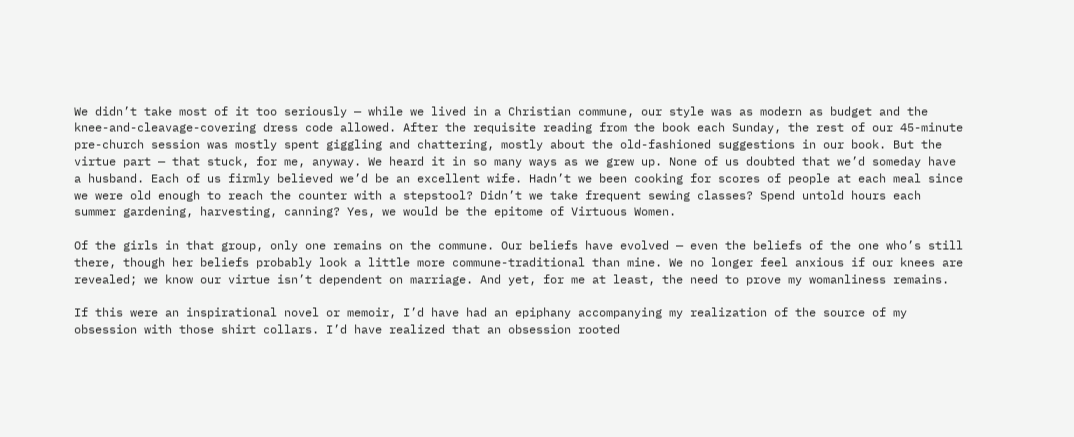We didn’t take most of it too seriously — while we lived in a Christian commune, our style was as modern as budget and the knee-and-cleavage-covering dress code allowed. After the requisite reading from the book each Sunday, the rest of our 45-minute pre-church session was mostly spent giggling and chattering, mostly about the old-fashioned suggestions in our book. But the virtue part — that stuck, for me, anyway. We heard it in so many ways as we grew up. None of us doubted that we’d someday have a husband. Each of us firmly believed we’d be an excellent wife. Hadn’t we been cooking for scores of people at each meal since we were old enough to reach the counter with a stepstool? Didn’t we take frequent sewing classes? Spend untold hours each summer gardening, harvesting, canning? Yes, we would be the epitome of Virtuous Women.

Of the girls in that group, only one remains on the commune. Our beliefs have evolved — even the beliefs of the one who’s still there, though her beliefs probably look a little more commune-traditional than mine. We no longer feel anxious if our knees are revealed; we know our virtue isn’t dependent on marriage. And yet, for me at least, the need to prove my womanliness remains.

If this were an inspirational novel or memoir, I’d have had an epiphany accompanying my realization of the source of my obsession with those shirt collars. I’d have realized that an obsession rooted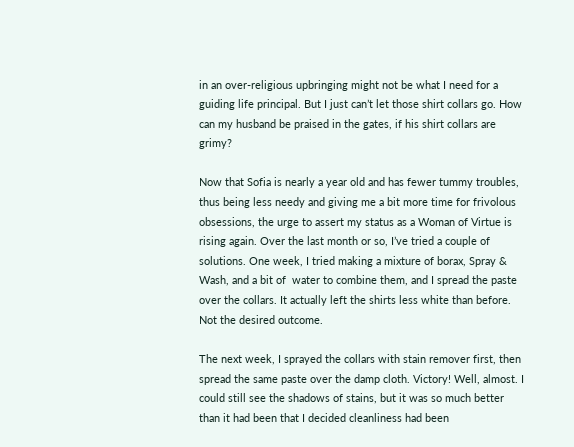in an over-religious upbringing might not be what I need for a guiding life principal. But I just can’t let those shirt collars go. How can my husband be praised in the gates, if his shirt collars are grimy?

Now that Sofia is nearly a year old and has fewer tummy troubles, thus being less needy and giving me a bit more time for frivolous obsessions, the urge to assert my status as a Woman of Virtue is rising again. Over the last month or so, I’ve tried a couple of solutions. One week, I tried making a mixture of borax, Spray & Wash, and a bit of  water to combine them, and I spread the paste over the collars. It actually left the shirts less white than before. Not the desired outcome.

The next week, I sprayed the collars with stain remover first, then spread the same paste over the damp cloth. Victory! Well, almost. I could still see the shadows of stains, but it was so much better than it had been that I decided cleanliness had been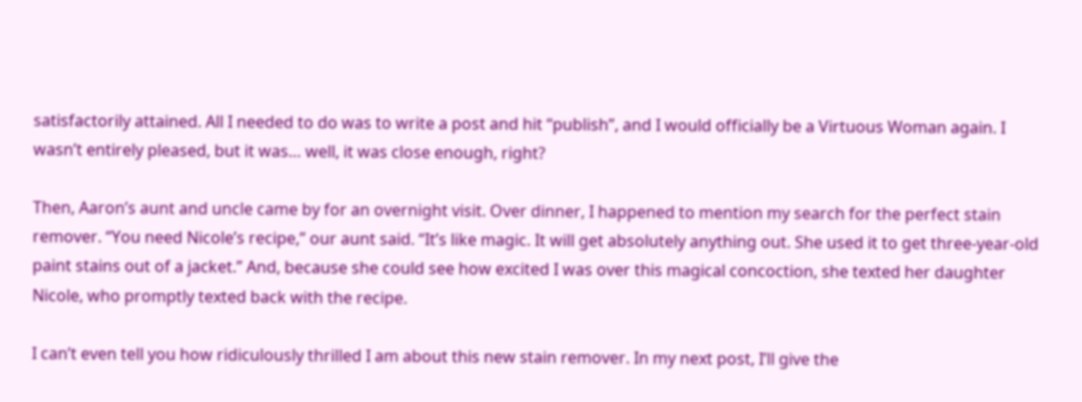satisfactorily attained. All I needed to do was to write a post and hit “publish”, and I would officially be a Virtuous Woman again. I wasn’t entirely pleased, but it was… well, it was close enough, right?

Then, Aaron’s aunt and uncle came by for an overnight visit. Over dinner, I happened to mention my search for the perfect stain remover. “You need Nicole’s recipe,” our aunt said. “It’s like magic. It will get absolutely anything out. She used it to get three-year-old paint stains out of a jacket.” And, because she could see how excited I was over this magical concoction, she texted her daughter Nicole, who promptly texted back with the recipe.

I can’t even tell you how ridiculously thrilled I am about this new stain remover. In my next post, I’ll give the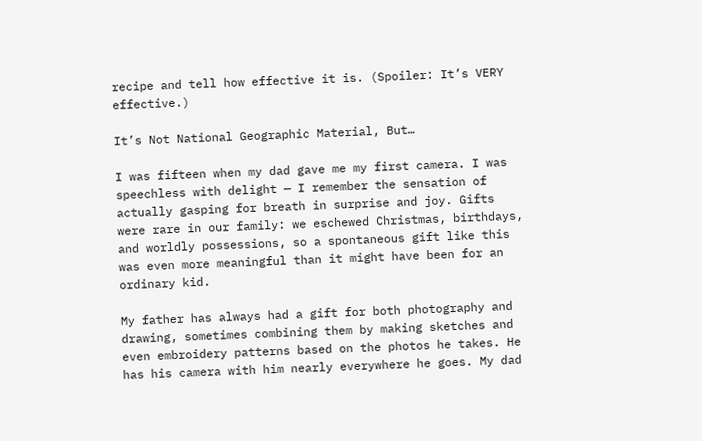recipe and tell how effective it is. (Spoiler: It’s VERY effective.)

It’s Not National Geographic Material, But…

I was fifteen when my dad gave me my first camera. I was speechless with delight — I remember the sensation of actually gasping for breath in surprise and joy. Gifts were rare in our family: we eschewed Christmas, birthdays, and worldly possessions, so a spontaneous gift like this was even more meaningful than it might have been for an ordinary kid.

My father has always had a gift for both photography and drawing, sometimes combining them by making sketches and even embroidery patterns based on the photos he takes. He has his camera with him nearly everywhere he goes. My dad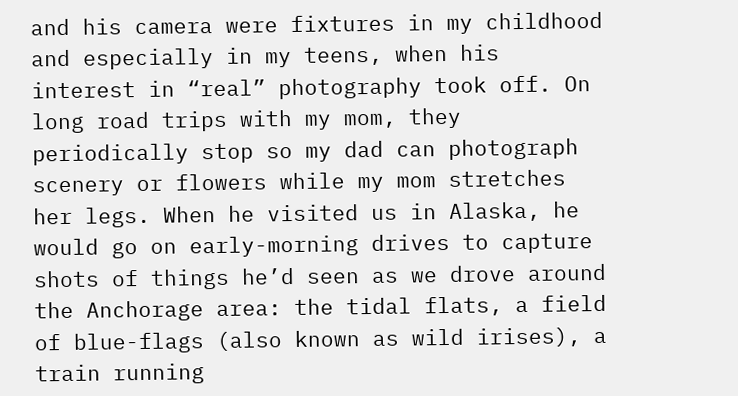and his camera were fixtures in my childhood and especially in my teens, when his interest in “real” photography took off. On long road trips with my mom, they periodically stop so my dad can photograph scenery or flowers while my mom stretches her legs. When he visited us in Alaska, he would go on early-morning drives to capture shots of things he’d seen as we drove around the Anchorage area: the tidal flats, a field of blue-flags (also known as wild irises), a train running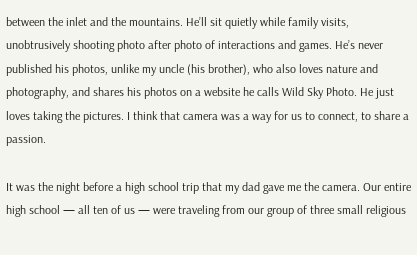between the inlet and the mountains. He’ll sit quietly while family visits, unobtrusively shooting photo after photo of interactions and games. He’s never published his photos, unlike my uncle (his brother), who also loves nature and photography, and shares his photos on a website he calls Wild Sky Photo. He just loves taking the pictures. I think that camera was a way for us to connect, to share a passion.

It was the night before a high school trip that my dad gave me the camera. Our entire high school — all ten of us — were traveling from our group of three small religious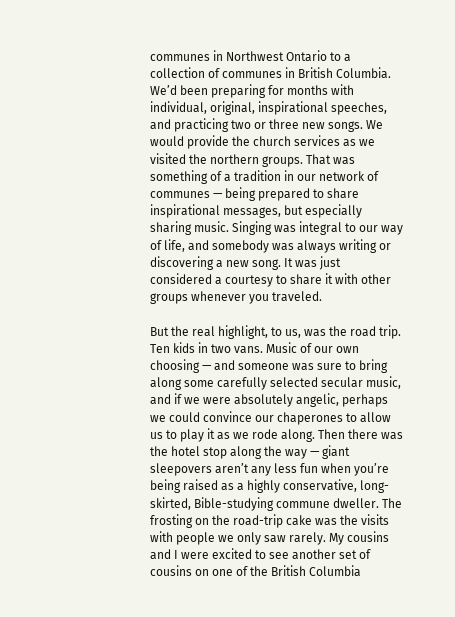communes in Northwest Ontario to a collection of communes in British Columbia. We’d been preparing for months with individual, original, inspirational speeches, and practicing two or three new songs. We would provide the church services as we visited the northern groups. That was something of a tradition in our network of communes — being prepared to share inspirational messages, but especially sharing music. Singing was integral to our way of life, and somebody was always writing or discovering a new song. It was just considered a courtesy to share it with other groups whenever you traveled.

But the real highlight, to us, was the road trip. Ten kids in two vans. Music of our own choosing — and someone was sure to bring along some carefully selected secular music, and if we were absolutely angelic, perhaps we could convince our chaperones to allow us to play it as we rode along. Then there was the hotel stop along the way — giant sleepovers aren’t any less fun when you’re being raised as a highly conservative, long-skirted, Bible-studying commune dweller. The frosting on the road-trip cake was the visits with people we only saw rarely. My cousins and I were excited to see another set of cousins on one of the British Columbia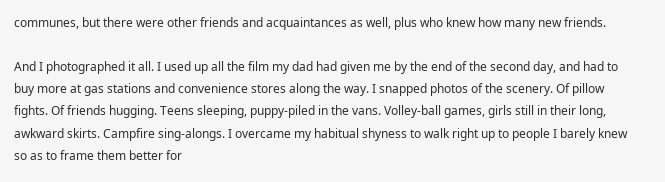communes, but there were other friends and acquaintances as well, plus who knew how many new friends.

And I photographed it all. I used up all the film my dad had given me by the end of the second day, and had to buy more at gas stations and convenience stores along the way. I snapped photos of the scenery. Of pillow fights. Of friends hugging. Teens sleeping, puppy-piled in the vans. Volley-ball games, girls still in their long, awkward skirts. Campfire sing-alongs. I overcame my habitual shyness to walk right up to people I barely knew so as to frame them better for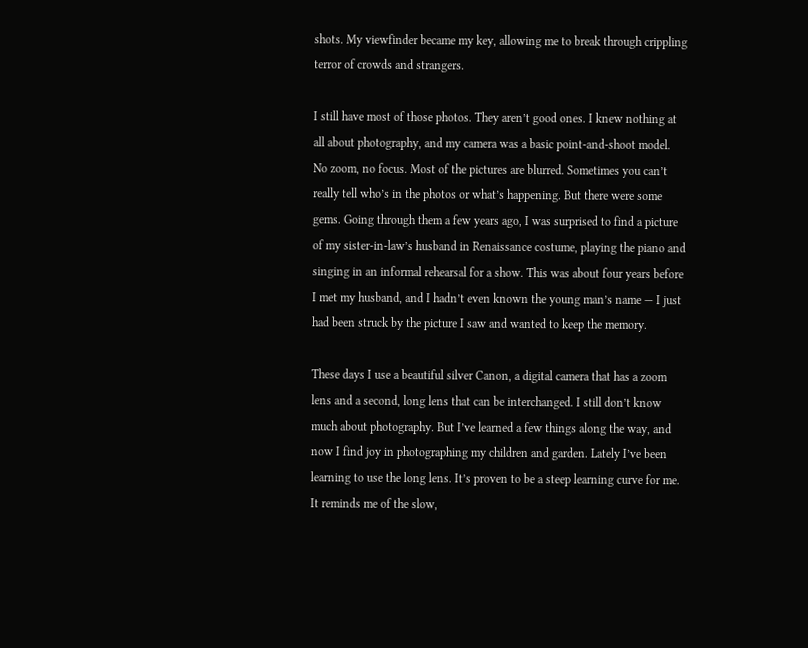shots. My viewfinder became my key, allowing me to break through crippling terror of crowds and strangers.

I still have most of those photos. They aren’t good ones. I knew nothing at all about photography, and my camera was a basic point-and-shoot model. No zoom, no focus. Most of the pictures are blurred. Sometimes you can’t really tell who’s in the photos or what’s happening. But there were some gems. Going through them a few years ago, I was surprised to find a picture of my sister-in-law’s husband in Renaissance costume, playing the piano and singing in an informal rehearsal for a show. This was about four years before I met my husband, and I hadn’t even known the young man’s name — I just had been struck by the picture I saw and wanted to keep the memory.

These days I use a beautiful silver Canon, a digital camera that has a zoom lens and a second, long lens that can be interchanged. I still don’t know much about photography. But I’ve learned a few things along the way, and now I find joy in photographing my children and garden. Lately I’ve been learning to use the long lens. It’s proven to be a steep learning curve for me. It reminds me of the slow,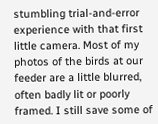stumbling trial-and-error experience with that first little camera. Most of my photos of the birds at our feeder are a little blurred, often badly lit or poorly framed. I still save some of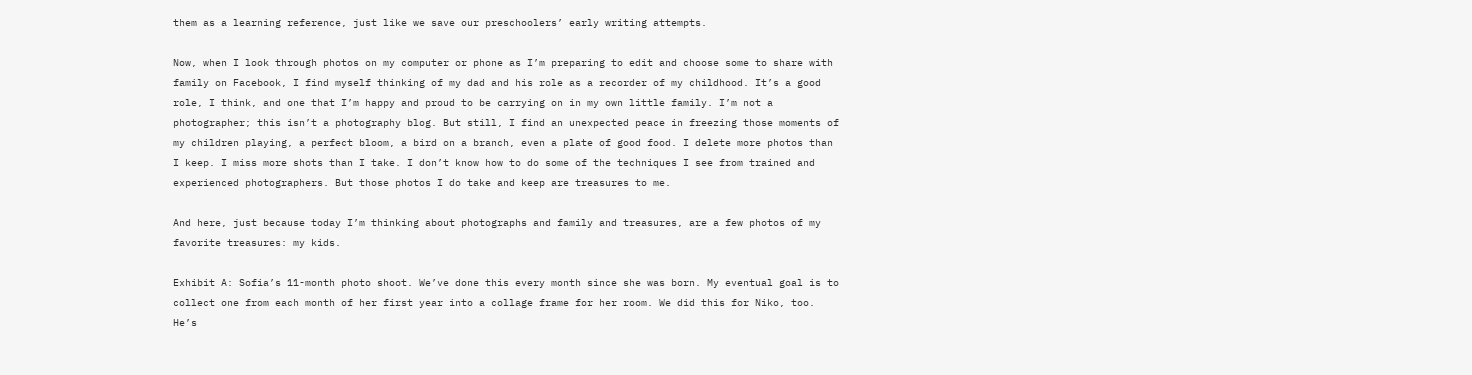them as a learning reference, just like we save our preschoolers’ early writing attempts.

Now, when I look through photos on my computer or phone as I’m preparing to edit and choose some to share with family on Facebook, I find myself thinking of my dad and his role as a recorder of my childhood. It’s a good role, I think, and one that I’m happy and proud to be carrying on in my own little family. I’m not a photographer; this isn’t a photography blog. But still, I find an unexpected peace in freezing those moments of my children playing, a perfect bloom, a bird on a branch, even a plate of good food. I delete more photos than I keep. I miss more shots than I take. I don’t know how to do some of the techniques I see from trained and experienced photographers. But those photos I do take and keep are treasures to me.

And here, just because today I’m thinking about photographs and family and treasures, are a few photos of my favorite treasures: my kids.

Exhibit A: Sofia’s 11-month photo shoot. We’ve done this every month since she was born. My eventual goal is to collect one from each month of her first year into a collage frame for her room. We did this for Niko, too. He’s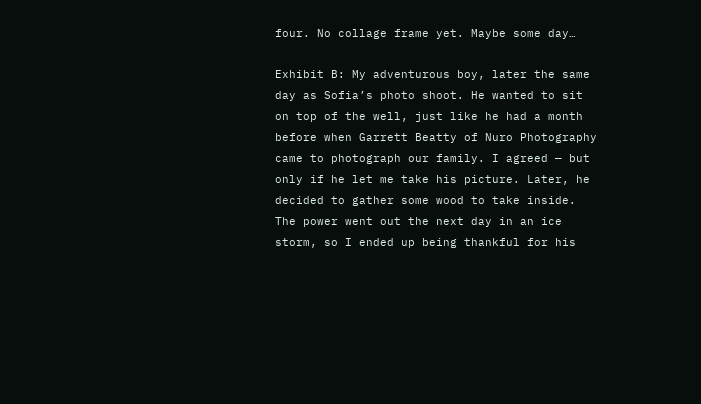four. No collage frame yet. Maybe some day…

Exhibit B: My adventurous boy, later the same day as Sofia’s photo shoot. He wanted to sit on top of the well, just like he had a month before when Garrett Beatty of Nuro Photography came to photograph our family. I agreed — but only if he let me take his picture. Later, he decided to gather some wood to take inside. The power went out the next day in an ice storm, so I ended up being thankful for his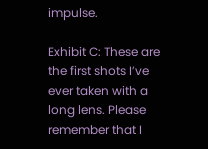impulse.

Exhibit C: These are the first shots I’ve ever taken with a long lens. Please remember that I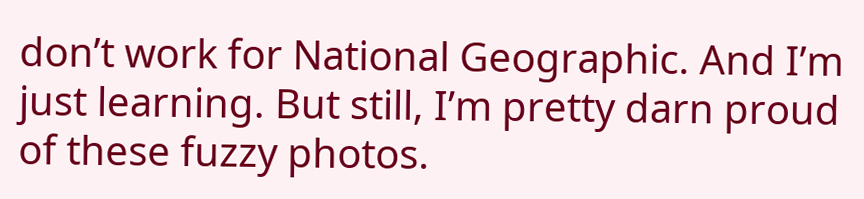don’t work for National Geographic. And I’m just learning. But still, I’m pretty darn proud of these fuzzy photos.